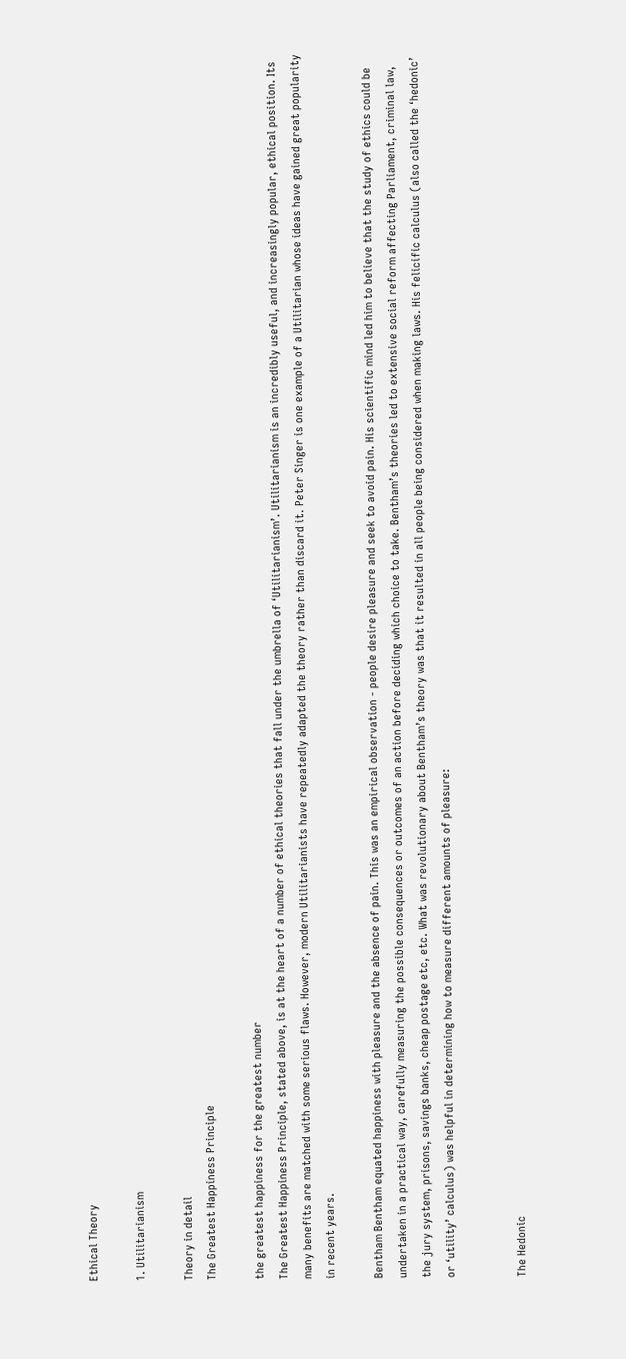Ethical Theory

1. Utilitarianism

Theory in detail
The Greatest Happiness Principle

the greatest happiness for the greatest number
The Greatest Happiness Principle, stated above, is at the heart of a number of ethical theories that fall under the umbrella of ‘Utilitarianism’. Utilitarianism is an incredibly useful, and increasingly popular, ethical position. Its many benefits are matched with some serious flaws. However, modern Utilitarianists have repeatedly adapted the theory rather than discard it. Peter Singer is one example of a Utilitarian whose ideas have gained great popularity in recent years.

Bentham Bentham equated happiness with pleasure and the absence of pain. This was an empirical observation - people desire pleasure and seek to avoid pain. His scientific mind led him to believe that the study of ethics could be undertaken in a practical way, carefully measuring the possible consequences or outcomes of an action before deciding which choice to take. Bentham’s theories led to extensive social reform affecting Parliament, criminal law, the jury system, prisons, savings banks, cheap postage etc, etc. What was revolutionary about Bentham’s theory was that it resulted in all people being considered when making laws. His felicific calculus (also called the ‘hedonic’ or ‘utility’ calculus) was helpful in determining how to measure different amounts of pleasure:


The Hedonic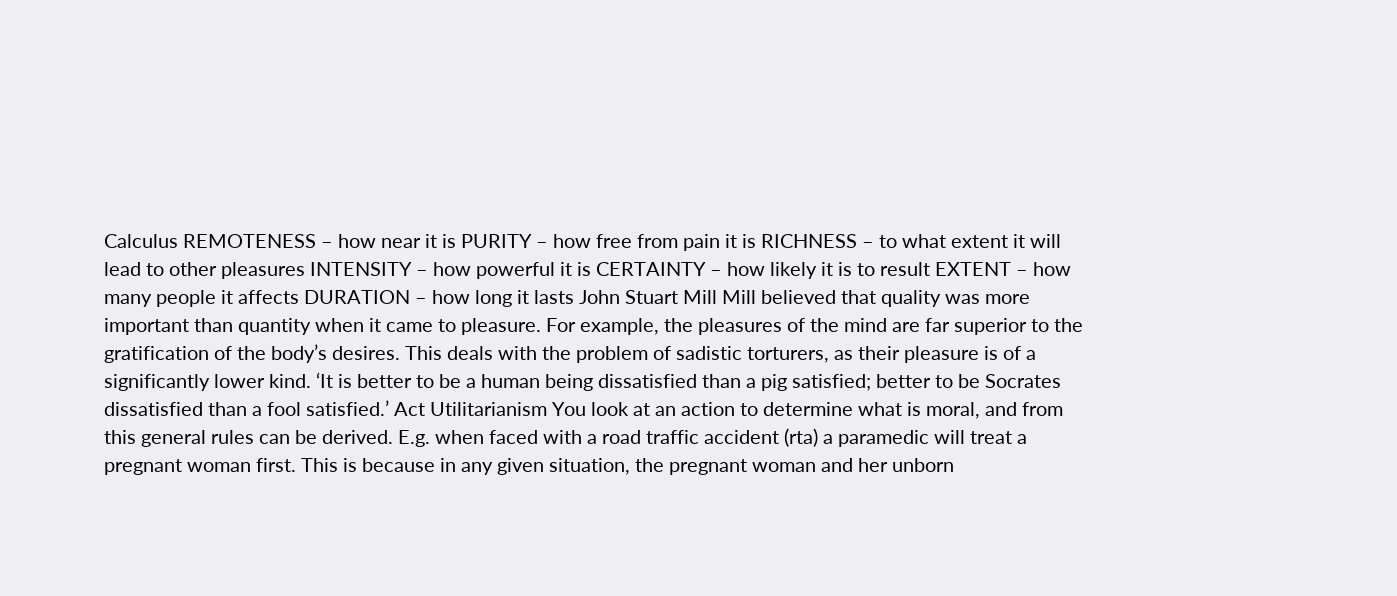Calculus REMOTENESS – how near it is PURITY – how free from pain it is RICHNESS – to what extent it will lead to other pleasures INTENSITY – how powerful it is CERTAINTY – how likely it is to result EXTENT – how many people it affects DURATION – how long it lasts John Stuart Mill Mill believed that quality was more important than quantity when it came to pleasure. For example, the pleasures of the mind are far superior to the gratification of the body’s desires. This deals with the problem of sadistic torturers, as their pleasure is of a significantly lower kind. ‘It is better to be a human being dissatisfied than a pig satisfied; better to be Socrates dissatisfied than a fool satisfied.’ Act Utilitarianism You look at an action to determine what is moral, and from this general rules can be derived. E.g. when faced with a road traffic accident (rta) a paramedic will treat a pregnant woman first. This is because in any given situation, the pregnant woman and her unborn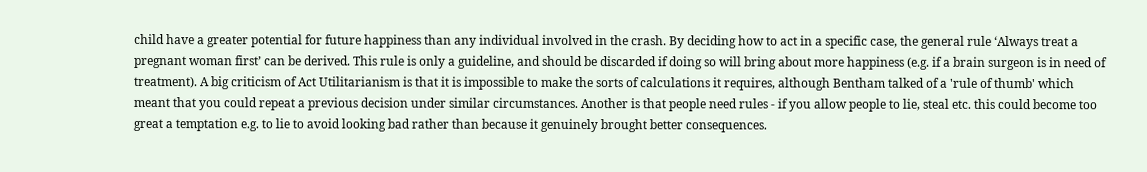child have a greater potential for future happiness than any individual involved in the crash. By deciding how to act in a specific case, the general rule ‘Always treat a pregnant woman first’ can be derived. This rule is only a guideline, and should be discarded if doing so will bring about more happiness (e.g. if a brain surgeon is in need of treatment). A big criticism of Act Utilitarianism is that it is impossible to make the sorts of calculations it requires, although Bentham talked of a 'rule of thumb' which meant that you could repeat a previous decision under similar circumstances. Another is that people need rules - if you allow people to lie, steal etc. this could become too great a temptation e.g. to lie to avoid looking bad rather than because it genuinely brought better consequences.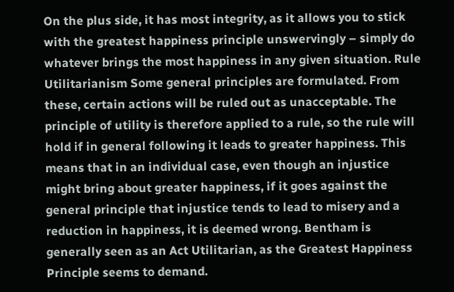On the plus side, it has most integrity, as it allows you to stick with the greatest happiness principle unswervingly – simply do whatever brings the most happiness in any given situation. Rule Utilitarianism Some general principles are formulated. From these, certain actions will be ruled out as unacceptable. The principle of utility is therefore applied to a rule, so the rule will hold if in general following it leads to greater happiness. This means that in an individual case, even though an injustice might bring about greater happiness, if it goes against the general principle that injustice tends to lead to misery and a reduction in happiness, it is deemed wrong. Bentham is generally seen as an Act Utilitarian, as the Greatest Happiness Principle seems to demand.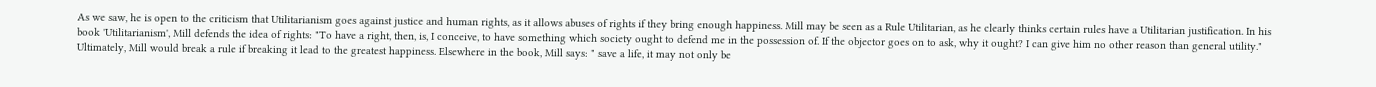As we saw, he is open to the criticism that Utilitarianism goes against justice and human rights, as it allows abuses of rights if they bring enough happiness. Mill may be seen as a Rule Utilitarian, as he clearly thinks certain rules have a Utilitarian justification. In his book 'Utilitarianism', Mill defends the idea of rights: "To have a right, then, is, I conceive, to have something which society ought to defend me in the possession of. If the objector goes on to ask, why it ought? I can give him no other reason than general utility." Ultimately, Mill would break a rule if breaking it lead to the greatest happiness. Elsewhere in the book, Mill says: " save a life, it may not only be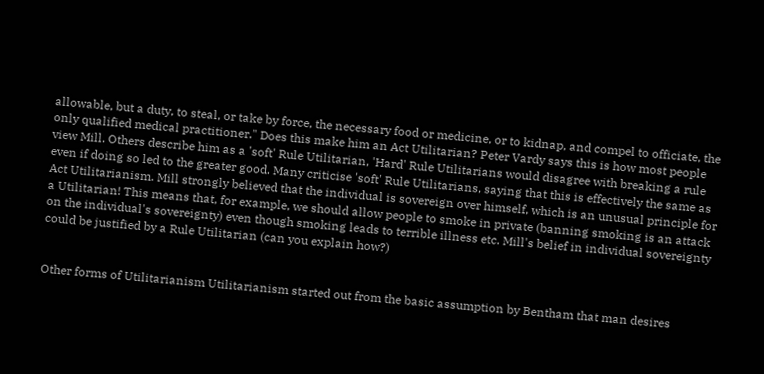allowable, but a duty, to steal, or take by force, the necessary food or medicine, or to kidnap, and compel to officiate, the only qualified medical practitioner." Does this make him an Act Utilitarian? Peter Vardy says this is how most people view Mill. Others describe him as a 'soft' Rule Utilitarian, 'Hard' Rule Utilitarians would disagree with breaking a rule even if doing so led to the greater good. Many criticise 'soft' Rule Utilitarians, saying that this is effectively the same as Act Utilitarianism. Mill strongly believed that the individual is sovereign over himself, which is an unusual principle for a Utilitarian! This means that, for example, we should allow people to smoke in private (banning smoking is an attack on the individual's sovereignty) even though smoking leads to terrible illness etc. Mill's belief in individual sovereignty could be justified by a Rule Utilitarian (can you explain how?)


Other forms of Utilitarianism Utilitarianism started out from the basic assumption by Bentham that man desires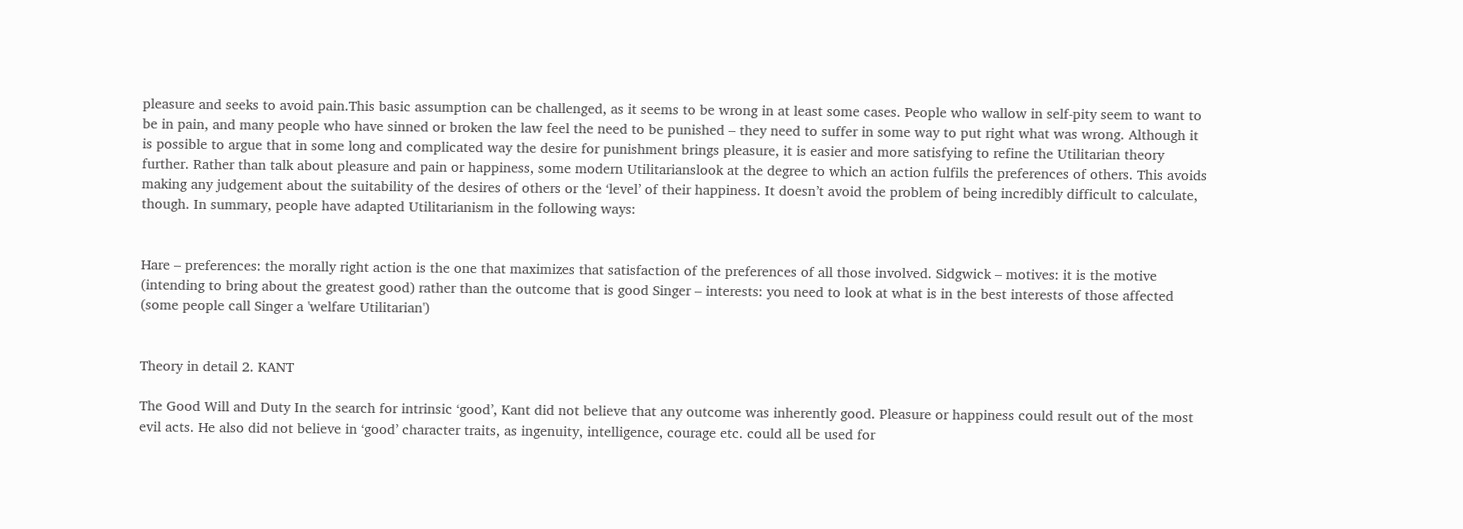pleasure and seeks to avoid pain.This basic assumption can be challenged, as it seems to be wrong in at least some cases. People who wallow in self-pity seem to want to be in pain, and many people who have sinned or broken the law feel the need to be punished – they need to suffer in some way to put right what was wrong. Although it is possible to argue that in some long and complicated way the desire for punishment brings pleasure, it is easier and more satisfying to refine the Utilitarian theory further. Rather than talk about pleasure and pain or happiness, some modern Utilitarianslook at the degree to which an action fulfils the preferences of others. This avoids making any judgement about the suitability of the desires of others or the ‘level’ of their happiness. It doesn’t avoid the problem of being incredibly difficult to calculate, though. In summary, people have adapted Utilitarianism in the following ways:


Hare – preferences: the morally right action is the one that maximizes that satisfaction of the preferences of all those involved. Sidgwick – motives: it is the motive (intending to bring about the greatest good) rather than the outcome that is good Singer – interests: you need to look at what is in the best interests of those affected (some people call Singer a 'welfare Utilitarian')


Theory in detail 2. KANT

The Good Will and Duty In the search for intrinsic ‘good’, Kant did not believe that any outcome was inherently good. Pleasure or happiness could result out of the most evil acts. He also did not believe in ‘good’ character traits, as ingenuity, intelligence, courage etc. could all be used for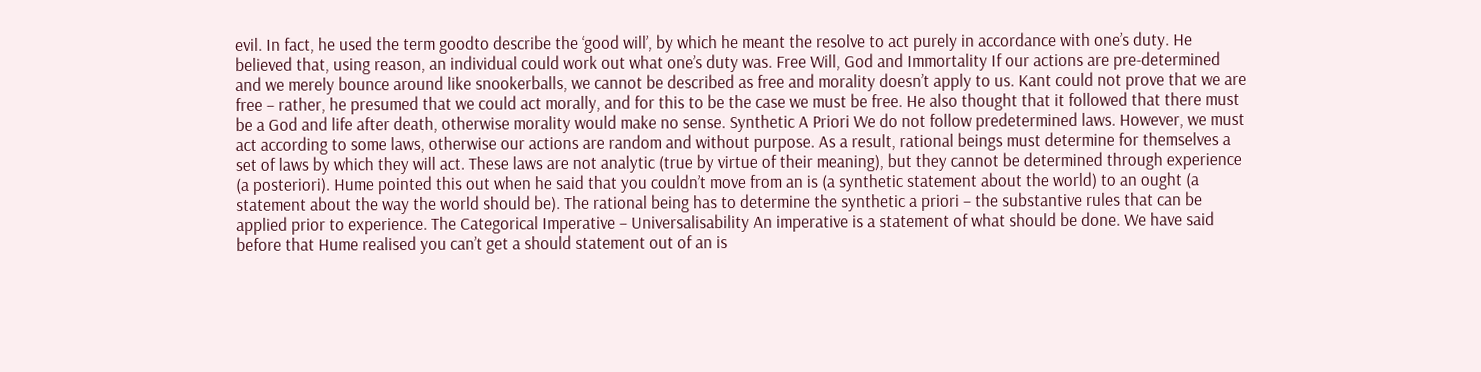evil. In fact, he used the term goodto describe the ‘good will’, by which he meant the resolve to act purely in accordance with one’s duty. He believed that, using reason, an individual could work out what one’s duty was. Free Will, God and Immortality If our actions are pre-determined and we merely bounce around like snookerballs, we cannot be described as free and morality doesn’t apply to us. Kant could not prove that we are free – rather, he presumed that we could act morally, and for this to be the case we must be free. He also thought that it followed that there must be a God and life after death, otherwise morality would make no sense. Synthetic A Priori We do not follow predetermined laws. However, we must act according to some laws, otherwise our actions are random and without purpose. As a result, rational beings must determine for themselves a set of laws by which they will act. These laws are not analytic (true by virtue of their meaning), but they cannot be determined through experience (a posteriori). Hume pointed this out when he said that you couldn’t move from an is (a synthetic statement about the world) to an ought (a statement about the way the world should be). The rational being has to determine the synthetic a priori – the substantive rules that can be applied prior to experience. The Categorical Imperative – Universalisability An imperative is a statement of what should be done. We have said before that Hume realised you can’t get a should statement out of an is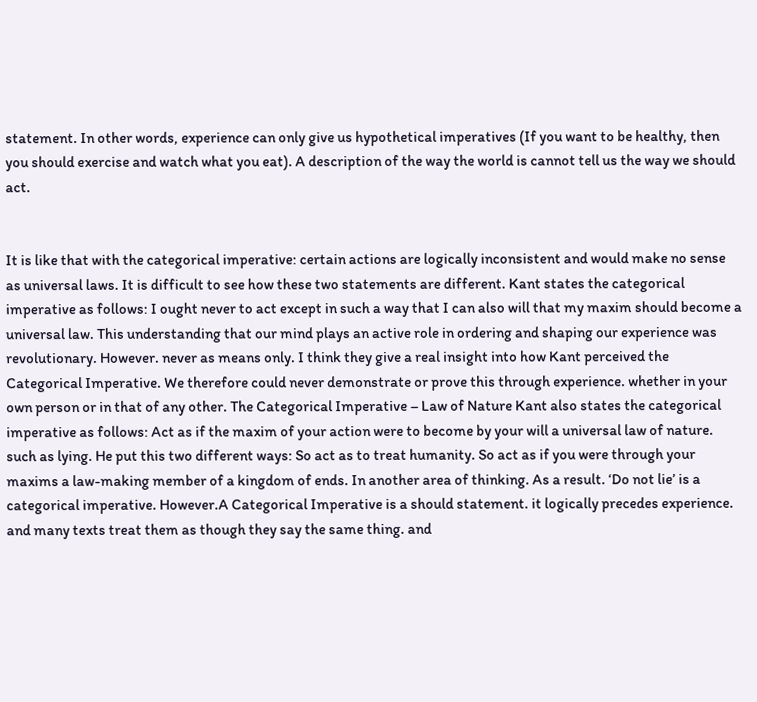statement. In other words, experience can only give us hypothetical imperatives (If you want to be healthy, then you should exercise and watch what you eat). A description of the way the world is cannot tell us the way we should act.


It is like that with the categorical imperative: certain actions are logically inconsistent and would make no sense as universal laws. It is difficult to see how these two statements are different. Kant states the categorical imperative as follows: I ought never to act except in such a way that I can also will that my maxim should become a universal law. This understanding that our mind plays an active role in ordering and shaping our experience was revolutionary. However. never as means only. I think they give a real insight into how Kant perceived the Categorical Imperative. We therefore could never demonstrate or prove this through experience. whether in your own person or in that of any other. The Categorical Imperative – Law of Nature Kant also states the categorical imperative as follows: Act as if the maxim of your action were to become by your will a universal law of nature. such as lying. He put this two different ways: So act as to treat humanity. So act as if you were through your maxims a law-making member of a kingdom of ends. In another area of thinking. As a result. ‘Do not lie’ is a categorical imperative. However.A Categorical Imperative is a should statement. it logically precedes experience. and many texts treat them as though they say the same thing. and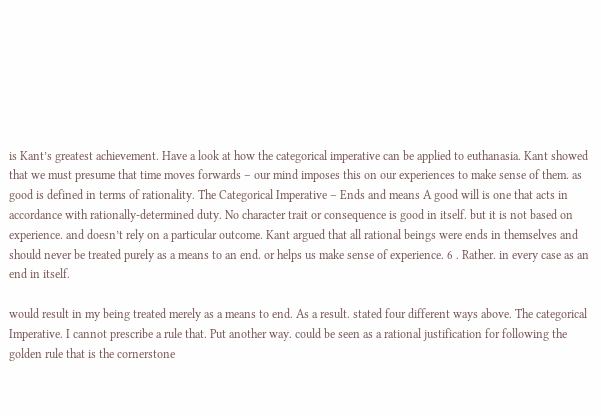is Kant’s greatest achievement. Have a look at how the categorical imperative can be applied to euthanasia. Kant showed that we must presume that time moves forwards – our mind imposes this on our experiences to make sense of them. as good is defined in terms of rationality. The Categorical Imperative – Ends and means A good will is one that acts in accordance with rationally-determined duty. No character trait or consequence is good in itself. but it is not based on experience. and doesn’t rely on a particular outcome. Kant argued that all rational beings were ends in themselves and should never be treated purely as a means to an end. or helps us make sense of experience. 6 . Rather. in every case as an end in itself.

would result in my being treated merely as a means to end. As a result. stated four different ways above. The categorical Imperative. I cannot prescribe a rule that. Put another way. could be seen as a rational justification for following the golden rule that is the cornerstone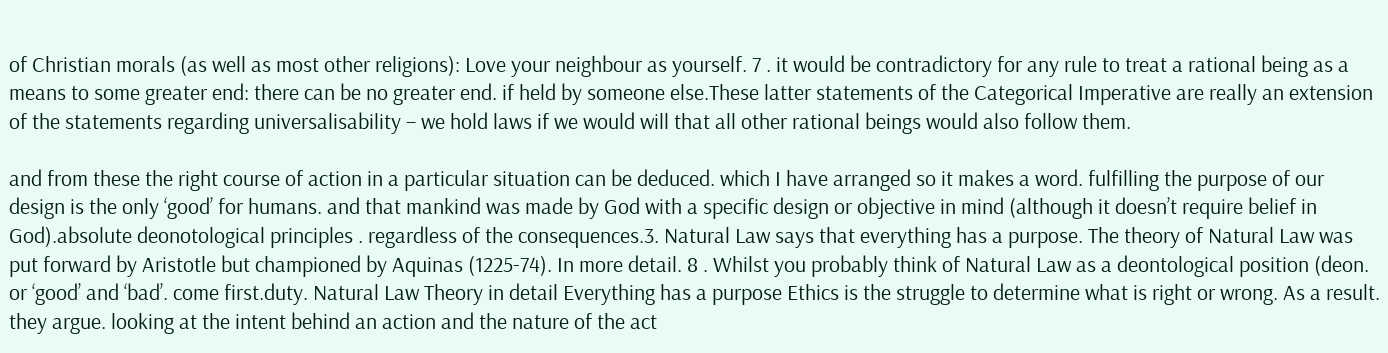of Christian morals (as well as most other religions): Love your neighbour as yourself. 7 . it would be contradictory for any rule to treat a rational being as a means to some greater end: there can be no greater end. if held by someone else.These latter statements of the Categorical Imperative are really an extension of the statements regarding universalisability – we hold laws if we would will that all other rational beings would also follow them.

and from these the right course of action in a particular situation can be deduced. which I have arranged so it makes a word. fulfilling the purpose of our design is the only ‘good’ for humans. and that mankind was made by God with a specific design or objective in mind (although it doesn’t require belief in God).absolute deonotological principles . regardless of the consequences.3. Natural Law says that everything has a purpose. The theory of Natural Law was put forward by Aristotle but championed by Aquinas (1225-74). In more detail. 8 . Whilst you probably think of Natural Law as a deontological position (deon. or ‘good’ and ‘bad’. come first.duty. Natural Law Theory in detail Everything has a purpose Ethics is the struggle to determine what is right or wrong. As a result. they argue. looking at the intent behind an action and the nature of the act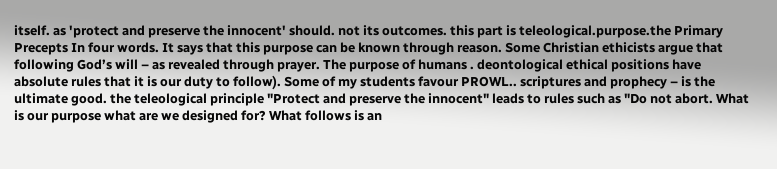itself. as 'protect and preserve the innocent' should. not its outcomes. this part is teleological.purpose.the Primary Precepts In four words. It says that this purpose can be known through reason. Some Christian ethicists argue that following God’s will – as revealed through prayer. The purpose of humans . deontological ethical positions have absolute rules that it is our duty to follow). Some of my students favour PROWL.. scriptures and prophecy – is the ultimate good. the teleological principle "Protect and preserve the innocent" leads to rules such as "Do not abort. What is our purpose what are we designed for? What follows is an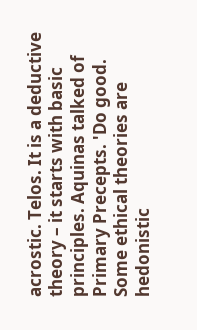acrostic. Telos. It is a deductive theory – it starts with basic principles. Aquinas talked of Primary Precepts. 'Do good. Some ethical theories are hedonistic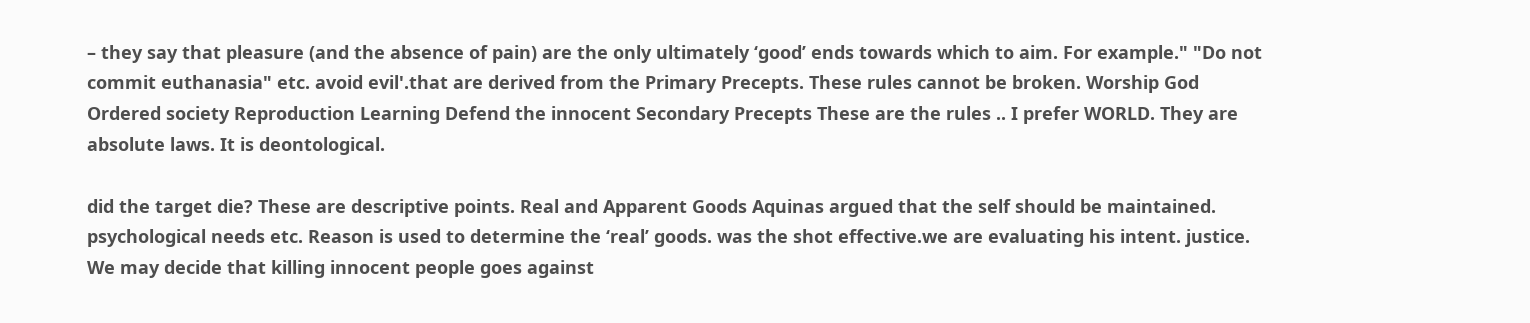– they say that pleasure (and the absence of pain) are the only ultimately ‘good’ ends towards which to aim. For example." "Do not commit euthanasia" etc. avoid evil'.that are derived from the Primary Precepts. These rules cannot be broken. Worship God Ordered society Reproduction Learning Defend the innocent Secondary Precepts These are the rules .. I prefer WORLD. They are absolute laws. It is deontological.

did the target die? These are descriptive points. Real and Apparent Goods Aquinas argued that the self should be maintained. psychological needs etc. Reason is used to determine the ‘real’ goods. was the shot effective.we are evaluating his intent. justice. We may decide that killing innocent people goes against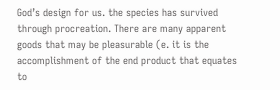God’s design for us. the species has survived through procreation. There are many apparent goods that may be pleasurable (e. it is the accomplishment of the end product that equates to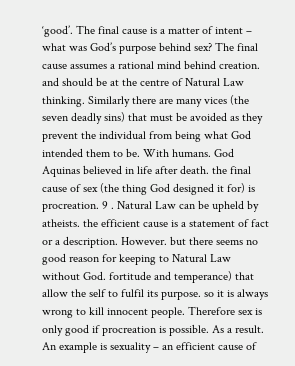‘good’. The final cause is a matter of intent – what was God’s purpose behind sex? The final cause assumes a rational mind behind creation. and should be at the centre of Natural Law thinking. Similarly there are many vices (the seven deadly sins) that must be avoided as they prevent the individual from being what God intended them to be. With humans. God Aquinas believed in life after death. the final cause of sex (the thing God designed it for) is procreation. 9 . Natural Law can be upheld by atheists. the efficient cause is a statement of fact or a description. However. but there seems no good reason for keeping to Natural Law without God. fortitude and temperance) that allow the self to fulfil its purpose. so it is always wrong to kill innocent people. Therefore sex is only good if procreation is possible. As a result. An example is sexuality – an efficient cause of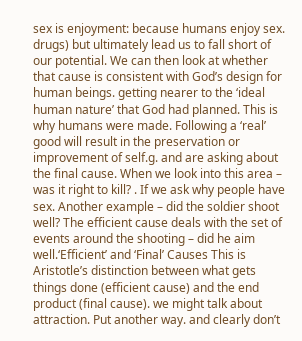sex is enjoyment: because humans enjoy sex. drugs) but ultimately lead us to fall short of our potential. We can then look at whether that cause is consistent with God’s design for human beings. getting nearer to the ‘ideal human nature’ that God had planned. This is why humans were made. Following a ‘real’ good will result in the preservation or improvement of self.g. and are asking about the final cause. When we look into this area – was it right to kill? . If we ask why people have sex. Another example – did the soldier shoot well? The efficient cause deals with the set of events around the shooting – did he aim well.‘Efficient’ and ‘Final’ Causes This is Aristotle’s distinction between what gets things done (efficient cause) and the end product (final cause). we might talk about attraction. Put another way. and clearly don’t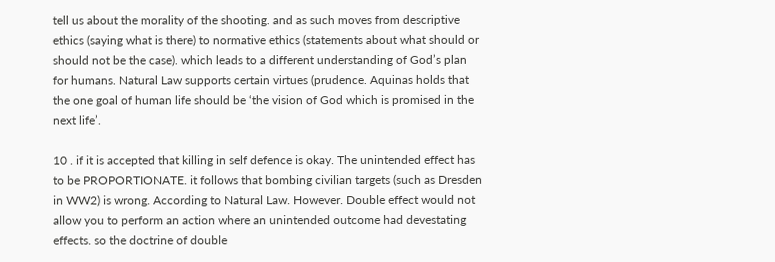tell us about the morality of the shooting. and as such moves from descriptive ethics (saying what is there) to normative ethics (statements about what should or should not be the case). which leads to a different understanding of God’s plan for humans. Natural Law supports certain virtues (prudence. Aquinas holds that the one goal of human life should be ‘the vision of God which is promised in the next life’.

10 . if it is accepted that killing in self defence is okay. The unintended effect has to be PROPORTIONATE. it follows that bombing civilian targets (such as Dresden in WW2) is wrong. According to Natural Law. However. Double effect would not allow you to perform an action where an unintended outcome had devestating effects. so the doctrine of double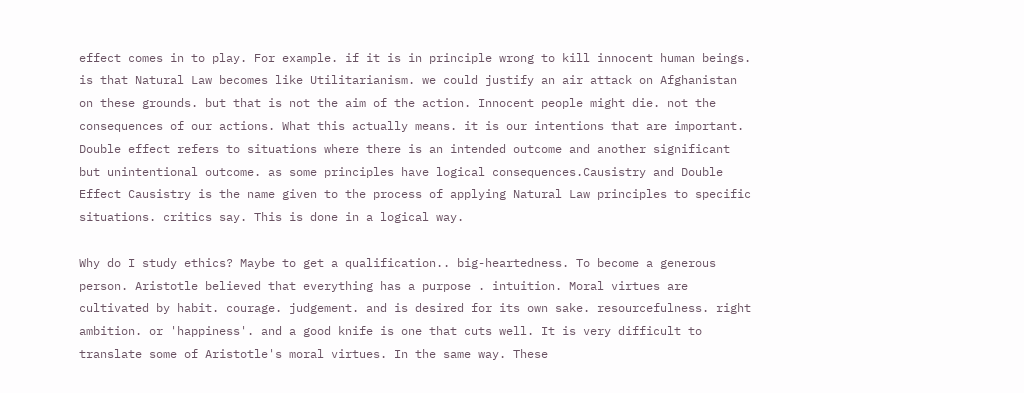effect comes in to play. For example. if it is in principle wrong to kill innocent human beings. is that Natural Law becomes like Utilitarianism. we could justify an air attack on Afghanistan on these grounds. but that is not the aim of the action. Innocent people might die. not the consequences of our actions. What this actually means. it is our intentions that are important. Double effect refers to situations where there is an intended outcome and another significant but unintentional outcome. as some principles have logical consequences.Causistry and Double Effect Causistry is the name given to the process of applying Natural Law principles to specific situations. critics say. This is done in a logical way.

Why do I study ethics? Maybe to get a qualification.. big-heartedness. To become a generous person. Aristotle believed that everything has a purpose . intuition. Moral virtues are cultivated by habit. courage. judgement. and is desired for its own sake. resourcefulness. right ambition. or 'happiness'. and a good knife is one that cuts well. It is very difficult to translate some of Aristotle's moral virtues. In the same way. These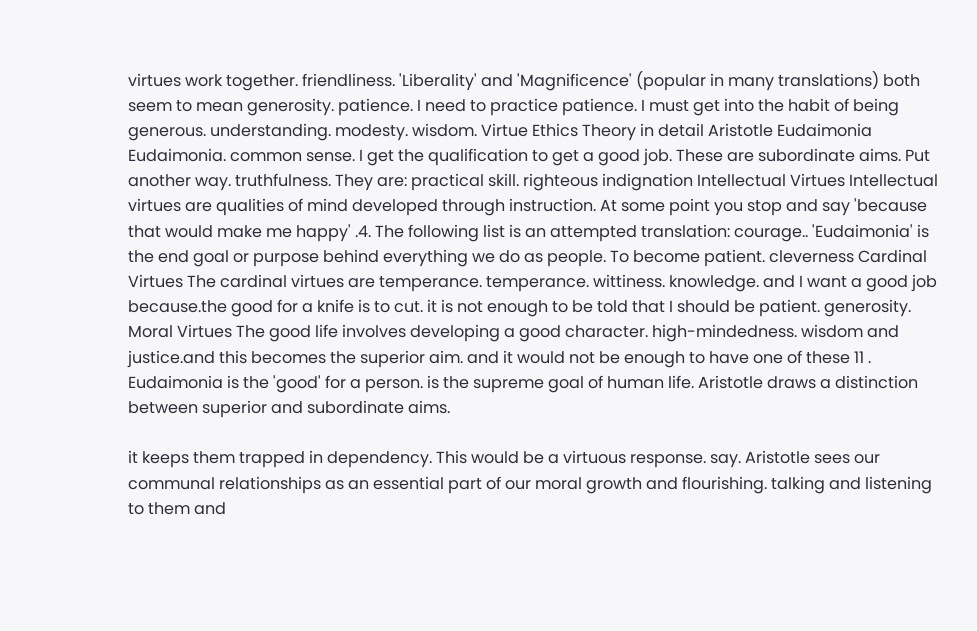virtues work together. friendliness. 'Liberality' and 'Magnificence' (popular in many translations) both seem to mean generosity. patience. I need to practice patience. I must get into the habit of being generous. understanding. modesty. wisdom. Virtue Ethics Theory in detail Aristotle Eudaimonia Eudaimonia. common sense. I get the qualification to get a good job. These are subordinate aims. Put another way. truthfulness. They are: practical skill. righteous indignation Intellectual Virtues Intellectual virtues are qualities of mind developed through instruction. At some point you stop and say 'because that would make me happy' .4. The following list is an attempted translation: courage.. 'Eudaimonia' is the end goal or purpose behind everything we do as people. To become patient. cleverness Cardinal Virtues The cardinal virtues are temperance. temperance. wittiness. knowledge. and I want a good job because.the good for a knife is to cut. it is not enough to be told that I should be patient. generosity. Moral Virtues The good life involves developing a good character. high-mindedness. wisdom and justice.and this becomes the superior aim. and it would not be enough to have one of these 11 . Eudaimonia is the 'good' for a person. is the supreme goal of human life. Aristotle draws a distinction between superior and subordinate aims.

it keeps them trapped in dependency. This would be a virtuous response. say. Aristotle sees our communal relationships as an essential part of our moral growth and flourishing. talking and listening to them and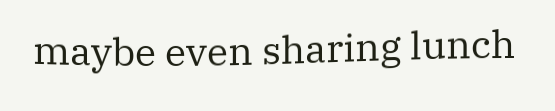maybe even sharing lunch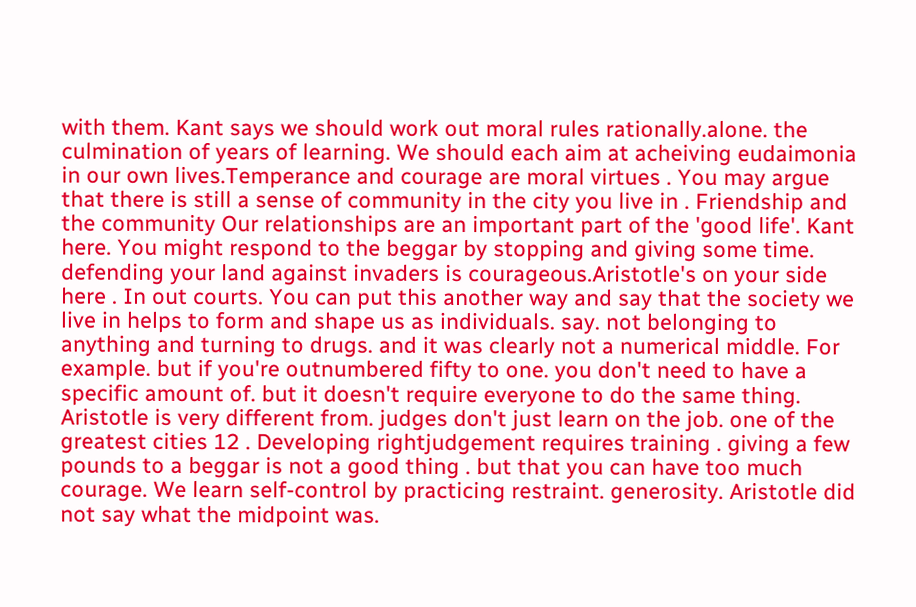with them. Kant says we should work out moral rules rationally.alone. the culmination of years of learning. We should each aim at acheiving eudaimonia in our own lives.Temperance and courage are moral virtues . You may argue that there is still a sense of community in the city you live in . Friendship and the community Our relationships are an important part of the 'good life'. Kant here. You might respond to the beggar by stopping and giving some time. defending your land against invaders is courageous.Aristotle's on your side here . In out courts. You can put this another way and say that the society we live in helps to form and shape us as individuals. say. not belonging to anything and turning to drugs. and it was clearly not a numerical middle. For example. but if you're outnumbered fifty to one. you don't need to have a specific amount of. but it doesn't require everyone to do the same thing. Aristotle is very different from. judges don't just learn on the job. one of the greatest cities 12 . Developing rightjudgement requires training . giving a few pounds to a beggar is not a good thing . but that you can have too much courage. We learn self-control by practicing restraint. generosity. Aristotle did not say what the midpoint was.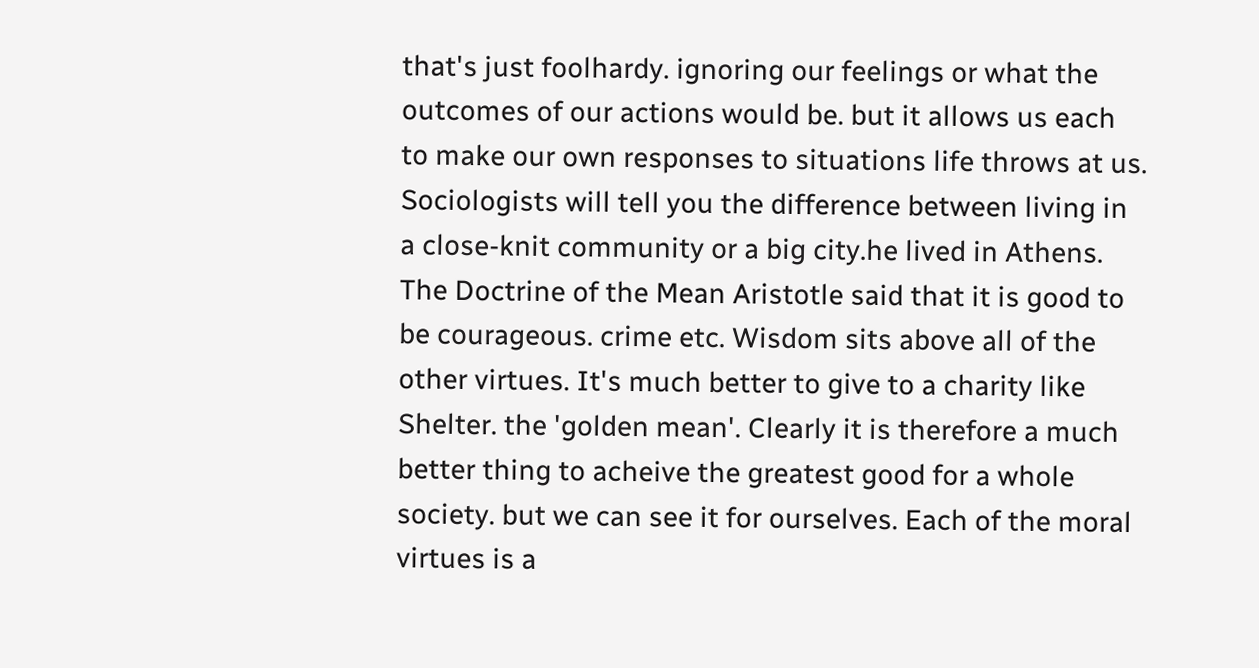that's just foolhardy. ignoring our feelings or what the outcomes of our actions would be. but it allows us each to make our own responses to situations life throws at us. Sociologists will tell you the difference between living in a close-knit community or a big city.he lived in Athens. The Doctrine of the Mean Aristotle said that it is good to be courageous. crime etc. Wisdom sits above all of the other virtues. It's much better to give to a charity like Shelter. the 'golden mean'. Clearly it is therefore a much better thing to acheive the greatest good for a whole society. but we can see it for ourselves. Each of the moral virtues is a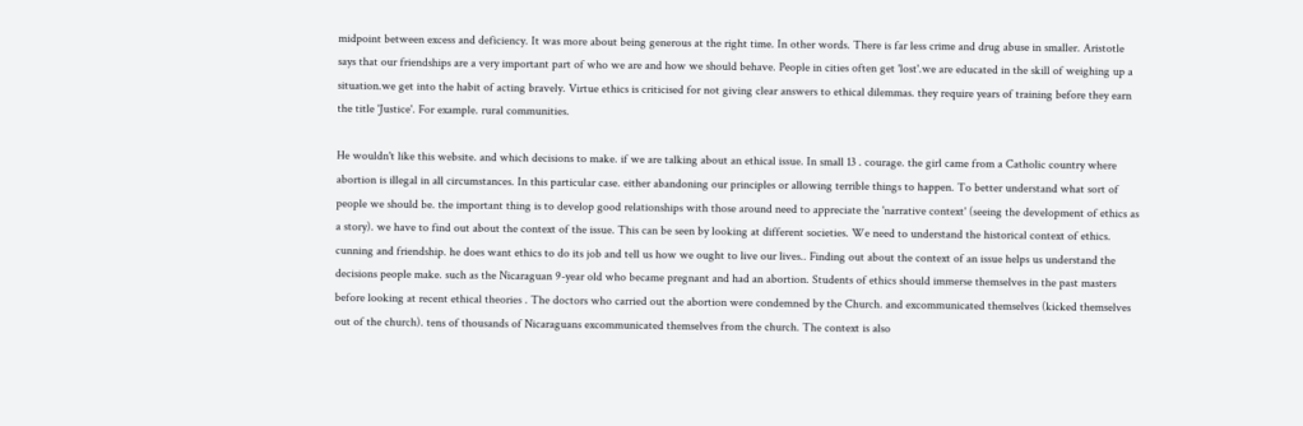midpoint between excess and deficiency. It was more about being generous at the right time. In other words. There is far less crime and drug abuse in smaller. Aristotle says that our friendships are a very important part of who we are and how we should behave. People in cities often get 'lost'.we are educated in the skill of weighing up a situation.we get into the habit of acting bravely. Virtue ethics is criticised for not giving clear answers to ethical dilemmas. they require years of training before they earn the title 'Justice'. For example. rural communities.

He wouldn't like this website. and which decisions to make. if we are talking about an ethical issue. In small 13 . courage. the girl came from a Catholic country where abortion is illegal in all circumstances. In this particular case. either abandoning our principles or allowing terrible things to happen. To better understand what sort of people we should be. the important thing is to develop good relationships with those around need to appreciate the 'narrative context' (seeing the development of ethics as a story). we have to find out about the context of the issue. This can be seen by looking at different societies. We need to understand the historical context of ethics. cunning and friendship. he does want ethics to do its job and tell us how we ought to live our lives.. Finding out about the context of an issue helps us understand the decisions people make. such as the Nicaraguan 9-year old who became pregnant and had an abortion. Students of ethics should immerse themselves in the past masters before looking at recent ethical theories . The doctors who carried out the abortion were condemned by the Church. and excommunicated themselves (kicked themselves out of the church). tens of thousands of Nicaraguans excommunicated themselves from the church. The context is also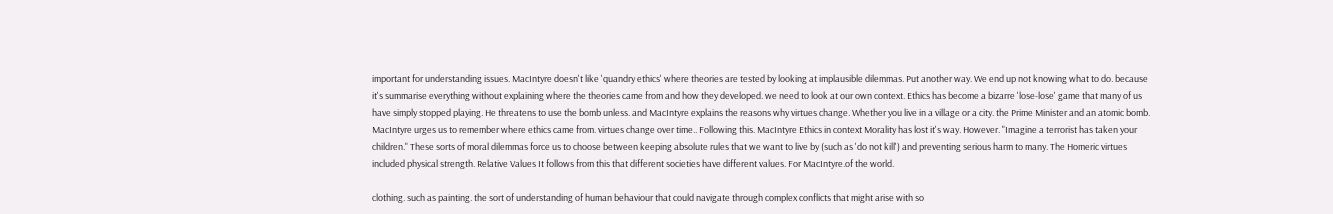important for understanding issues. MacIntyre doesn't like 'quandry ethics' where theories are tested by looking at implausible dilemmas. Put another way. We end up not knowing what to do. because it's summarise everything without explaining where the theories came from and how they developed. we need to look at our own context. Ethics has become a bizarre 'lose-lose' game that many of us have simply stopped playing. He threatens to use the bomb unless. and MacIntyre explains the reasons why virtues change. Whether you live in a village or a city. the Prime Minister and an atomic bomb. MacIntyre urges us to remember where ethics came from. virtues change over time.. Following this. MacIntyre Ethics in context Morality has lost it's way. However. "Imagine a terrorist has taken your children." These sorts of moral dilemmas force us to choose between keeping absolute rules that we want to live by (such as 'do not kill') and preventing serious harm to many. The Homeric virtues included physical strength. Relative Values It follows from this that different societies have different values. For MacIntyre.of the world.

clothing. such as painting. the sort of understanding of human behaviour that could navigate through complex conflicts that might arise with so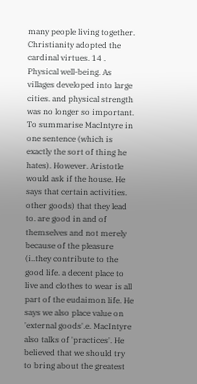many people living together. Christianity adopted the cardinal virtues. 14 . Physical well-being. As villages developed into large cities. and physical strength was no longer so important. To summarise MacIntyre in one sentence (which is exactly the sort of thing he hates). However. Aristotle would ask if the house. He says that certain activities. other goods) that they lead to. are good in and of themselves and not merely because of the pleasure (i..they contribute to the good life. a decent place to live and clothes to wear is all part of the eudaimon life. He says we also place value on 'external goods'.e. MacIntyre also talks of 'practices'. He believed that we should try to bring about the greatest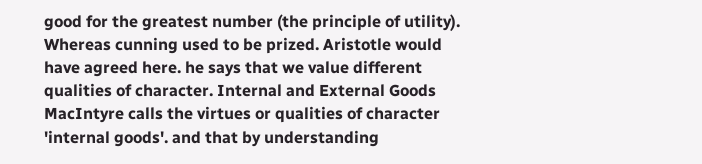good for the greatest number (the principle of utility). Whereas cunning used to be prized. Aristotle would have agreed here. he says that we value different qualities of character. Internal and External Goods MacIntyre calls the virtues or qualities of character 'internal goods'. and that by understanding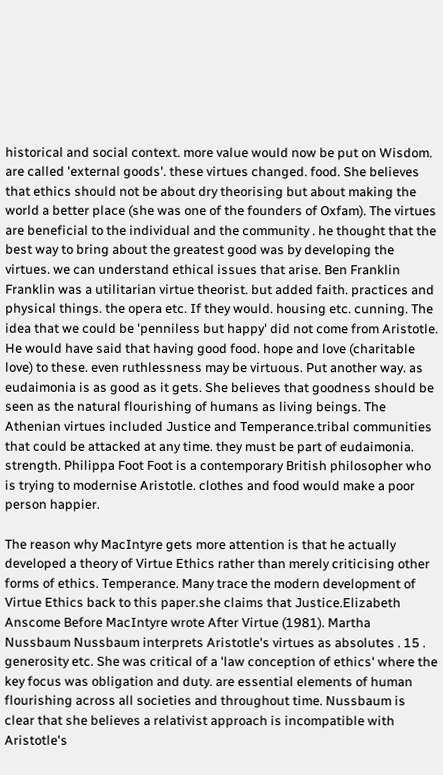historical and social context. more value would now be put on Wisdom. are called 'external goods'. these virtues changed. food. She believes that ethics should not be about dry theorising but about making the world a better place (she was one of the founders of Oxfam). The virtues are beneficial to the individual and the community . he thought that the best way to bring about the greatest good was by developing the virtues. we can understand ethical issues that arise. Ben Franklin Franklin was a utilitarian virtue theorist. but added faith. practices and physical things. the opera etc. If they would. housing etc. cunning. The idea that we could be 'penniless but happy' did not come from Aristotle. He would have said that having good food. hope and love (charitable love) to these. even ruthlessness may be virtuous. Put another way. as eudaimonia is as good as it gets. She believes that goodness should be seen as the natural flourishing of humans as living beings. The Athenian virtues included Justice and Temperance.tribal communities that could be attacked at any time. they must be part of eudaimonia. strength. Philippa Foot Foot is a contemporary British philosopher who is trying to modernise Aristotle. clothes and food would make a poor person happier.

The reason why MacIntyre gets more attention is that he actually developed a theory of Virtue Ethics rather than merely criticising other forms of ethics. Temperance. Many trace the modern development of Virtue Ethics back to this paper.she claims that Justice.Elizabeth Anscome Before MacIntyre wrote After Virtue (1981). Martha Nussbaum Nussbaum interprets Aristotle's virtues as absolutes . 15 . generosity etc. She was critical of a 'law conception of ethics' where the key focus was obligation and duty. are essential elements of human flourishing across all societies and throughout time. Nussbaum is clear that she believes a relativist approach is incompatible with Aristotle's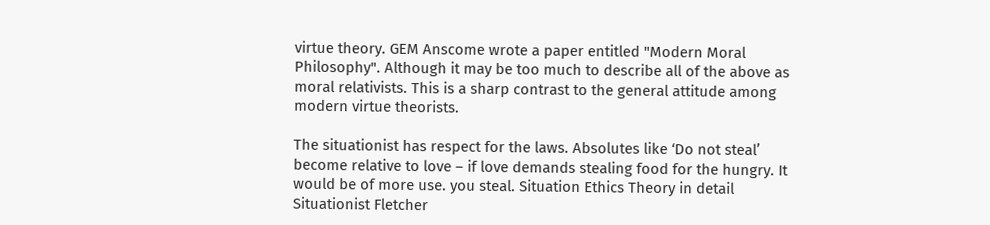virtue theory. GEM Anscome wrote a paper entitled "Modern Moral Philosophy". Although it may be too much to describe all of the above as moral relativists. This is a sharp contrast to the general attitude among modern virtue theorists.

The situationist has respect for the laws. Absolutes like ‘Do not steal’ become relative to love – if love demands stealing food for the hungry. It would be of more use. you steal. Situation Ethics Theory in detail Situationist Fletcher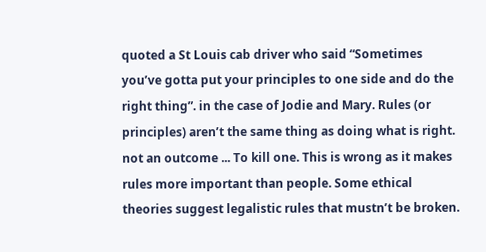quoted a St Louis cab driver who said “Sometimes you’ve gotta put your principles to one side and do the right thing”. in the case of Jodie and Mary. Rules (or principles) aren’t the same thing as doing what is right. not an outcome ... To kill one. This is wrong as it makes rules more important than people. Some ethical theories suggest legalistic rules that mustn’t be broken.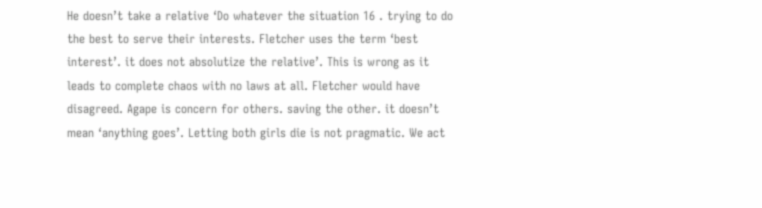He doesn’t take a relative ‘Do whatever the situation 16 . trying to do the best to serve their interests. Fletcher uses the term ‘best interest’. it does not absolutize the relative’. This is wrong as it leads to complete chaos with no laws at all. Fletcher would have disagreed. Agape is concern for others. saving the other. it doesn’t mean ‘anything goes’. Letting both girls die is not pragmatic. We act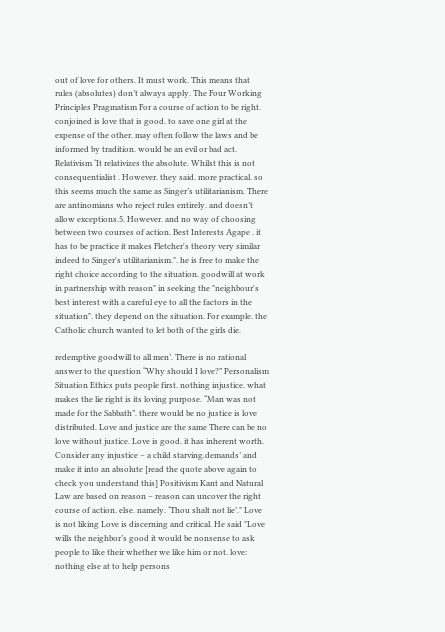out of love for others. It must work. This means that rules (absolutes) don’t always apply. The Four Working Principles Pragmatism For a course of action to be right. conjoined is love that is good. to save one girl at the expense of the other. may often follow the laws and be informed by tradition. would be an evil or bad act. Relativism ‘It relativizes the absolute. Whilst this is not consequentialist . However. they said. more practical. so this seems much the same as Singer’s utilitarianism. There are antinomians who reject rules entirely. and doesn’t allow exceptions.5. However. and no way of choosing between two courses of action. Best Interests Agape . it has to be practice it makes Fletcher's theory very similar indeed to Singer's utilitarianism.". he is free to make the right choice according to the situation. goodwill at work in partnership with reason" in seeking the "neighbour's best interest with a careful eye to all the factors in the situation". they depend on the situation. For example. the Catholic church wanted to let both of the girls die.

redemptive goodwill to all men’. There is no rational answer to the question “Why should I love?” Personalism Situation Ethics puts people first. nothing injustice. what makes the lie right is its loving purpose. “Man was not made for the Sabbath”. there would be no justice is love distributed. Love and justice are the same There can be no love without justice. Love is good. it has inherent worth. Consider any injustice – a child starving.demands’ and make it into an absolute [read the quote above again to check you understand this] Positivism Kant and Natural Law are based on reason – reason can uncover the right course of action. else. namely. ‘Thou shalt not lie’." Love is not liking Love is discerning and critical. He said "Love wills the neighbor’s good it would be nonsense to ask people to like their whether we like him or not. love: nothing else at to help persons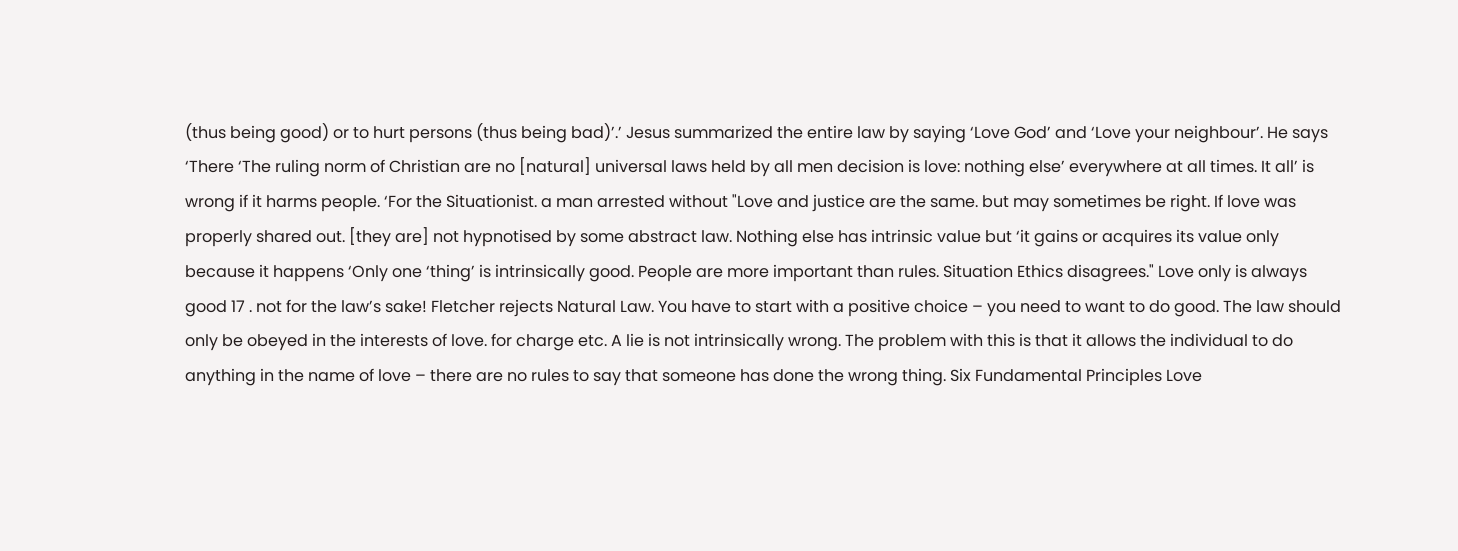(thus being good) or to hurt persons (thus being bad)’.’ Jesus summarized the entire law by saying ‘Love God’ and ‘Love your neighbour’. He says ‘There ‘The ruling norm of Christian are no [natural] universal laws held by all men decision is love: nothing else’ everywhere at all times. It all’ is wrong if it harms people. ‘For the Situationist. a man arrested without "Love and justice are the same. but may sometimes be right. If love was properly shared out. [they are] not hypnotised by some abstract law. Nothing else has intrinsic value but ‘it gains or acquires its value only because it happens ‘Only one ‘thing’ is intrinsically good. People are more important than rules. Situation Ethics disagrees." Love only is always good 17 . not for the law’s sake! Fletcher rejects Natural Law. You have to start with a positive choice – you need to want to do good. The law should only be obeyed in the interests of love. for charge etc. A lie is not intrinsically wrong. The problem with this is that it allows the individual to do anything in the name of love – there are no rules to say that someone has done the wrong thing. Six Fundamental Principles Love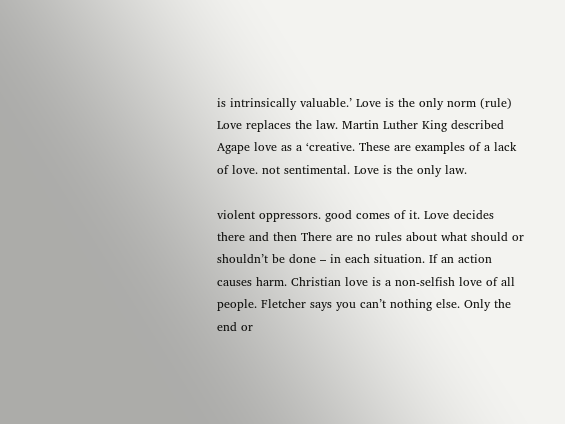is intrinsically valuable.’ Love is the only norm (rule) Love replaces the law. Martin Luther King described Agape love as a ‘creative. These are examples of a lack of love. not sentimental. Love is the only law.

violent oppressors. good comes of it. Love decides there and then There are no rules about what should or shouldn’t be done – in each situation. If an action causes harm. Christian love is a non-selfish love of all people. Fletcher says you can’t nothing else. Only the end or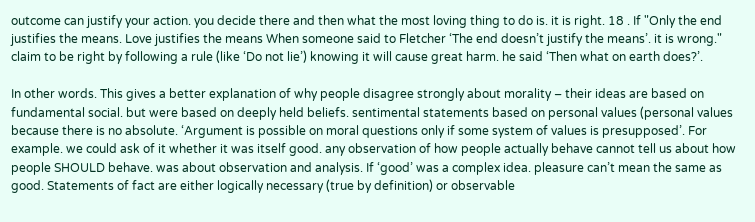outcome can justify your action. you decide there and then what the most loving thing to do is. it is right. 18 . If "Only the end justifies the means. Love justifies the means When someone said to Fletcher ‘The end doesn’t justify the means’. it is wrong." claim to be right by following a rule (like ‘Do not lie’) knowing it will cause great harm. he said ‘Then what on earth does?’.

In other words. This gives a better explanation of why people disagree strongly about morality – their ideas are based on fundamental social. but were based on deeply held beliefs. sentimental statements based on personal values (personal values because there is no absolute. ‘Argument is possible on moral questions only if some system of values is presupposed’. For example. we could ask of it whether it was itself good. any observation of how people actually behave cannot tell us about how people SHOULD behave. was about observation and analysis. If ‘good’ was a complex idea. pleasure can’t mean the same as good. Statements of fact are either logically necessary (true by definition) or observable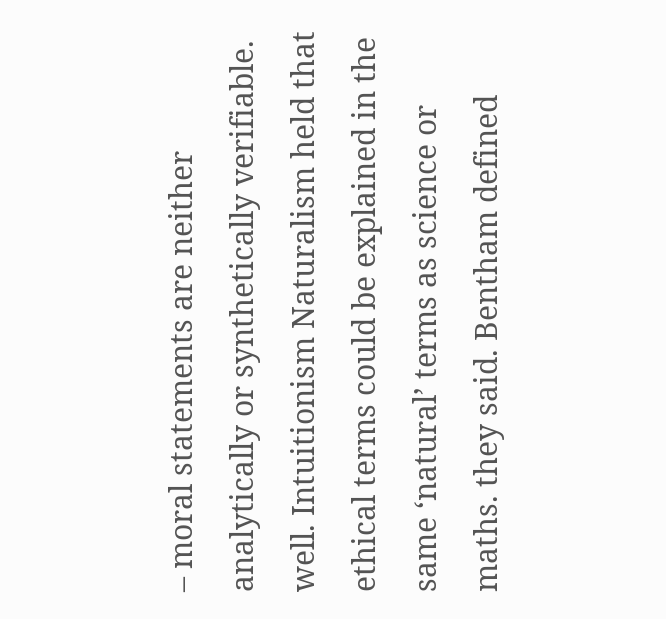– moral statements are neither analytically or synthetically verifiable. well. Intuitionism Naturalism held that ethical terms could be explained in the same ‘natural’ terms as science or maths. they said. Bentham defined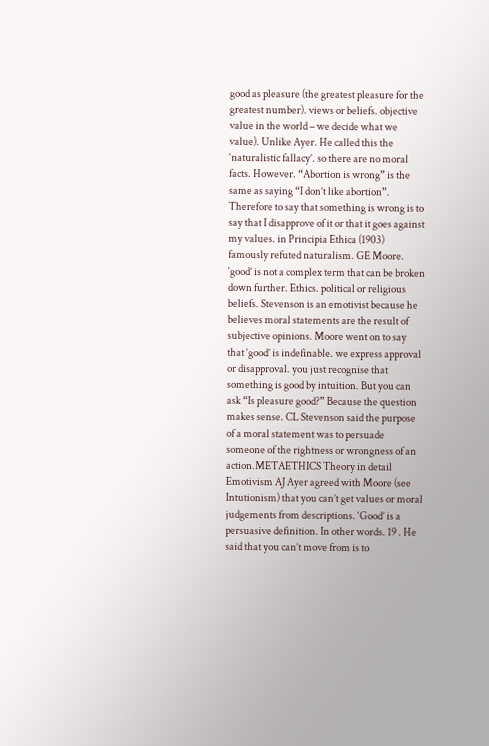good as pleasure (the greatest pleasure for the greatest number). views or beliefs. objective value in the world – we decide what we value). Unlike Ayer. He called this the ‘naturalistic fallacy’. so there are no moral facts. However. “Abortion is wrong” is the same as saying “I don’t like abortion”. Therefore to say that something is wrong is to say that I disapprove of it or that it goes against my values. in Principia Ethica (1903) famously refuted naturalism. GE Moore. ‘good’ is not a complex term that can be broken down further. Ethics. political or religious beliefs. Stevenson is an emotivist because he believes moral statements are the result of subjective opinions. Moore went on to say that ‘good’ is indefinable. we express approval or disapproval. you just recognise that something is good by intuition. But you can ask “Is pleasure good?” Because the question makes sense. CL Stevenson said the purpose of a moral statement was to persuade someone of the rightness or wrongness of an action.METAETHICS Theory in detail Emotivism AJ Ayer agreed with Moore (see Intutionism) that you can’t get values or moral judgements from descriptions. ‘Good’ is a persuasive definition. In other words. 19 . He said that you can’t move from is to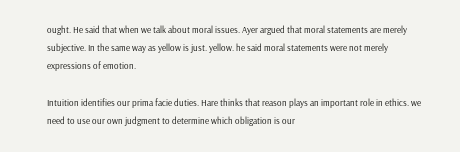ought. He said that when we talk about moral issues. Ayer argued that moral statements are merely subjective. In the same way as yellow is just. yellow. he said moral statements were not merely expressions of emotion.

Intuition identifies our prima facie duties. Hare thinks that reason plays an important role in ethics. we need to use our own judgment to determine which obligation is our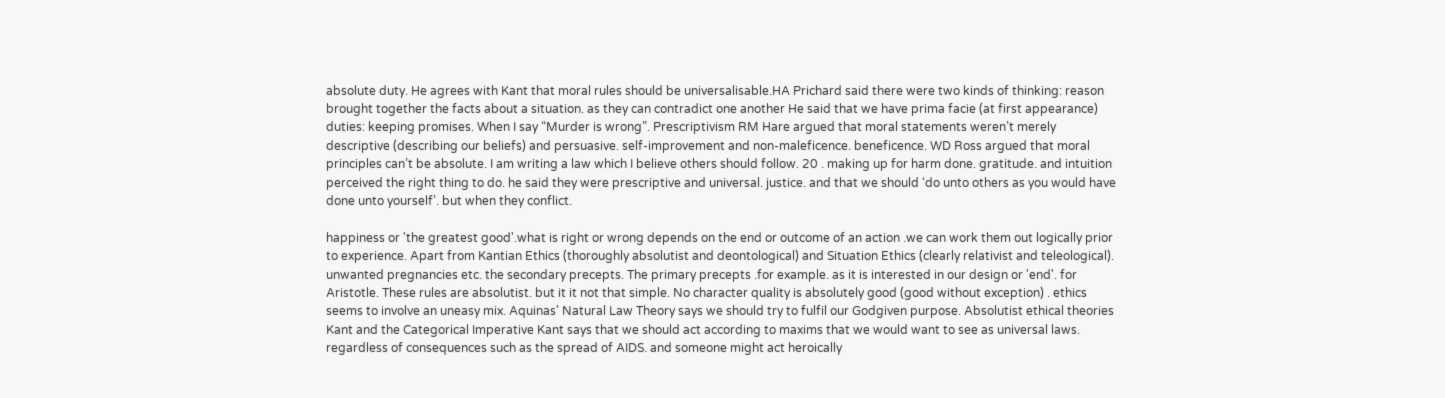absolute duty. He agrees with Kant that moral rules should be universalisable.HA Prichard said there were two kinds of thinking: reason brought together the facts about a situation. as they can contradict one another He said that we have prima facie (at first appearance) duties: keeping promises. When I say “Murder is wrong”. Prescriptivism RM Hare argued that moral statements weren’t merely descriptive (describing our beliefs) and persuasive. self-improvement and non-maleficence. beneficence. WD Ross argued that moral principles can’t be absolute. I am writing a law which I believe others should follow. 20 . making up for harm done. gratitude. and intuition perceived the right thing to do. he said they were prescriptive and universal. justice. and that we should ‘do unto others as you would have done unto yourself’. but when they conflict.

happiness or 'the greatest good'.what is right or wrong depends on the end or outcome of an action .we can work them out logically prior to experience. Apart from Kantian Ethics (thoroughly absolutist and deontological) and Situation Ethics (clearly relativist and teleological). unwanted pregnancies etc. the secondary precepts. The primary precepts .for example. as it is interested in our design or 'end'. for Aristotle. These rules are absolutist. but it it not that simple. No character quality is absolutely good (good without exception) . ethics seems to involve an uneasy mix. Aquinas' Natural Law Theory says we should try to fulfil our Godgiven purpose. Absolutist ethical theories Kant and the Categorical Imperative Kant says that we should act according to maxims that we would want to see as universal laws. regardless of consequences such as the spread of AIDS. and someone might act heroically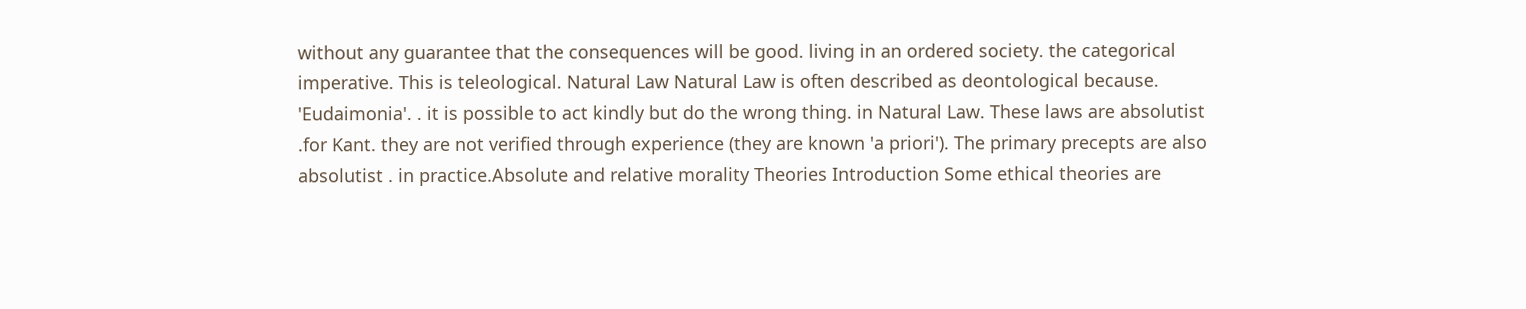without any guarantee that the consequences will be good. living in an ordered society. the categorical imperative. This is teleological. Natural Law Natural Law is often described as deontological because. 'Eudaimonia'. . it is possible to act kindly but do the wrong thing. in Natural Law. These laws are absolutist .for Kant. they are not verified through experience (they are known 'a priori'). The primary precepts are also absolutist . in practice.Absolute and relative morality Theories Introduction Some ethical theories are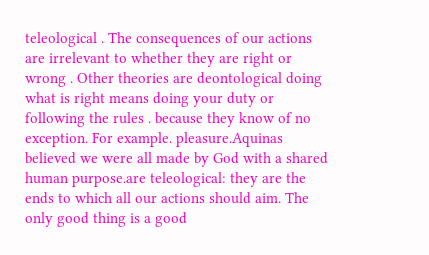teleological . The consequences of our actions are irrelevant to whether they are right or wrong . Other theories are deontological doing what is right means doing your duty or following the rules . because they know of no exception. For example. pleasure.Aquinas believed we were all made by God with a shared human purpose.are teleological: they are the ends to which all our actions should aim. The only good thing is a good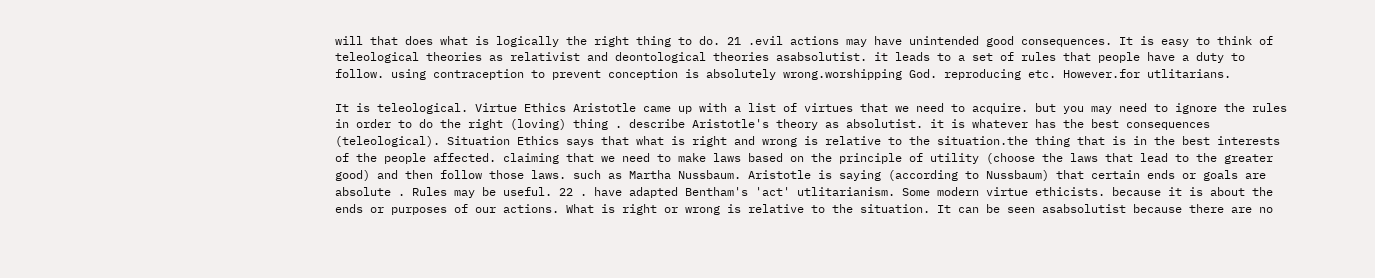will that does what is logically the right thing to do. 21 .evil actions may have unintended good consequences. It is easy to think of teleological theories as relativist and deontological theories asabsolutist. it leads to a set of rules that people have a duty to follow. using contraception to prevent conception is absolutely wrong.worshipping God. reproducing etc. However.for utlitarians.

It is teleological. Virtue Ethics Aristotle came up with a list of virtues that we need to acquire. but you may need to ignore the rules in order to do the right (loving) thing . describe Aristotle's theory as absolutist. it is whatever has the best consequences (teleological). Situation Ethics says that what is right and wrong is relative to the situation.the thing that is in the best interests of the people affected. claiming that we need to make laws based on the principle of utility (choose the laws that lead to the greater good) and then follow those laws. such as Martha Nussbaum. Aristotle is saying (according to Nussbaum) that certain ends or goals are absolute . Rules may be useful. 22 . have adapted Bentham's 'act' utlitarianism. Some modern virtue ethicists. because it is about the ends or purposes of our actions. What is right or wrong is relative to the situation. It can be seen asabsolutist because there are no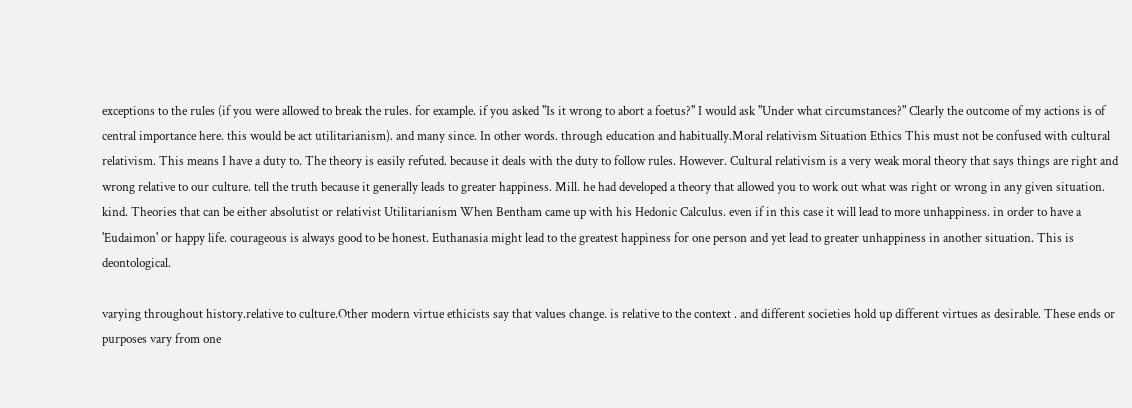exceptions to the rules (if you were allowed to break the rules. for example. if you asked "Is it wrong to abort a foetus?" I would ask "Under what circumstances?" Clearly the outcome of my actions is of central importance here. this would be act utilitarianism). and many since. In other words. through education and habitually.Moral relativism Situation Ethics This must not be confused with cultural relativism. This means I have a duty to. The theory is easily refuted. because it deals with the duty to follow rules. However. Cultural relativism is a very weak moral theory that says things are right and wrong relative to our culture. tell the truth because it generally leads to greater happiness. Mill. he had developed a theory that allowed you to work out what was right or wrong in any given situation. kind. Theories that can be either absolutist or relativist Utilitarianism When Bentham came up with his Hedonic Calculus. even if in this case it will lead to more unhappiness. in order to have a 'Eudaimon' or happy life. courageous is always good to be honest. Euthanasia might lead to the greatest happiness for one person and yet lead to greater unhappiness in another situation. This is deontological.

varying throughout history.relative to culture.Other modern virtue ethicists say that values change. is relative to the context . and different societies hold up different virtues as desirable. These ends or purposes vary from one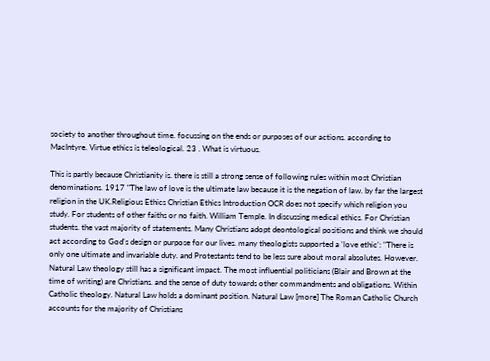society to another throughout time. focussing on the ends or purposes of our actions. according to MacIntyre. Virtue ethics is teleological. 23 . What is virtuous.

This is partly because Christianity is. there is still a strong sense of following rules within most Christian denominations. 1917 "The law of love is the ultimate law because it is the negation of law. by far the largest religion in the UK.Religious Ethics Christian Ethics Introduction OCR does not specify which religion you study. For students of other faiths or no faith. William Temple. In discussing medical ethics. For Christian students. the vast majority of statements. Many Christians adopt deontological positions and think we should act according to God's design or purpose for our lives. many theologists supported a 'love ethic': "There is only one ultimate and invariable duty. and Protestants tend to be less sure about moral absolutes. However. Natural Law theology still has a significant impact. The most influential politicians (Blair and Brown at the time of writing) are Christians. and the sense of duty towards other commandments and obligations. Within Catholic theology. Natural Law holds a dominant position. Natural Law [more] The Roman Catholic Church accounts for the majority of Christians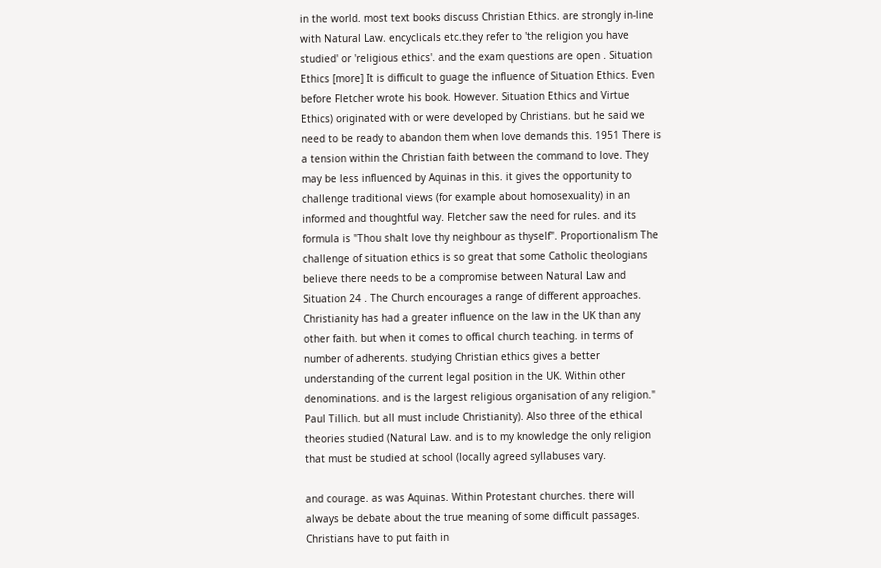in the world. most text books discuss Christian Ethics. are strongly in-line with Natural Law. encyclicals etc.they refer to 'the religion you have studied' or 'religious ethics'. and the exam questions are open . Situation Ethics [more] It is difficult to guage the influence of Situation Ethics. Even before Fletcher wrote his book. However. Situation Ethics and Virtue Ethics) originated with or were developed by Christians. but he said we need to be ready to abandon them when love demands this. 1951 There is a tension within the Christian faith between the command to love. They may be less influenced by Aquinas in this. it gives the opportunity to challenge traditional views (for example about homosexuality) in an informed and thoughtful way. Fletcher saw the need for rules. and its formula is "Thou shalt love thy neighbour as thyself". Proportionalism The challenge of situation ethics is so great that some Catholic theologians believe there needs to be a compromise between Natural Law and Situation 24 . The Church encourages a range of different approaches. Christianity has had a greater influence on the law in the UK than any other faith. but when it comes to offical church teaching. in terms of number of adherents. studying Christian ethics gives a better understanding of the current legal position in the UK. Within other denominations. and is the largest religious organisation of any religion." Paul Tillich. but all must include Christianity). Also three of the ethical theories studied (Natural Law. and is to my knowledge the only religion that must be studied at school (locally agreed syllabuses vary.

and courage. as was Aquinas. Within Protestant churches. there will always be debate about the true meaning of some difficult passages. Christians have to put faith in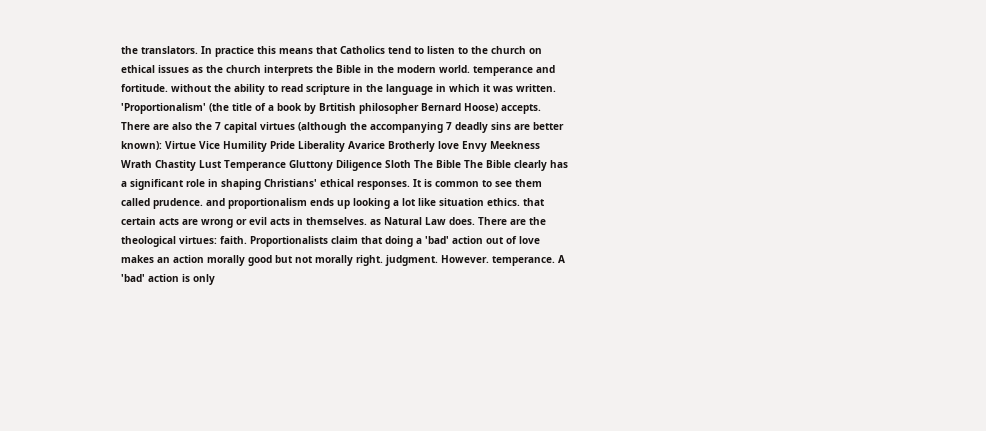the translators. In practice this means that Catholics tend to listen to the church on ethical issues as the church interprets the Bible in the modern world. temperance and fortitude. without the ability to read scripture in the language in which it was written. 'Proportionalism' (the title of a book by Brtitish philosopher Bernard Hoose) accepts. There are also the 7 capital virtues (although the accompanying 7 deadly sins are better known): Virtue Vice Humility Pride Liberality Avarice Brotherly love Envy Meekness Wrath Chastity Lust Temperance Gluttony Diligence Sloth The Bible The Bible clearly has a significant role in shaping Christians' ethical responses. It is common to see them called prudence. and proportionalism ends up looking a lot like situation ethics. that certain acts are wrong or evil acts in themselves. as Natural Law does. There are the theological virtues: faith. Proportionalists claim that doing a 'bad' action out of love makes an action morally good but not morally right. judgment. However. temperance. A 'bad' action is only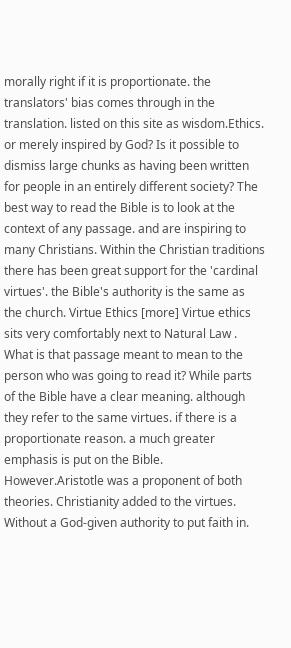morally right if it is proportionate. the translators' bias comes through in the translation. listed on this site as wisdom.Ethics. or merely inspired by God? Is it possible to dismiss large chunks as having been written for people in an entirely different society? The best way to read the Bible is to look at the context of any passage. and are inspiring to many Christians. Within the Christian traditions there has been great support for the 'cardinal virtues'. the Bible's authority is the same as the church. Virtue Ethics [more] Virtue ethics sits very comfortably next to Natural Law . What is that passage meant to mean to the person who was going to read it? While parts of the Bible have a clear meaning. although they refer to the same virtues. if there is a proportionate reason. a much greater emphasis is put on the Bible. However.Aristotle was a proponent of both theories. Christianity added to the virtues. Without a God-given authority to put faith in.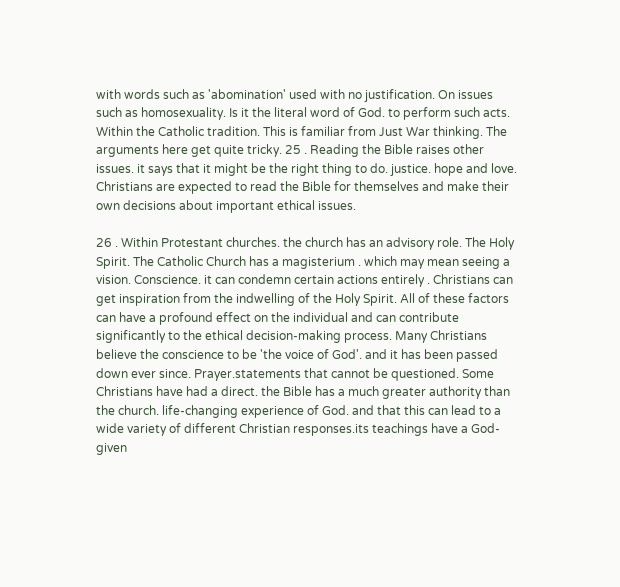with words such as 'abomination' used with no justification. On issues such as homosexuality. Is it the literal word of God. to perform such acts. Within the Catholic tradition. This is familiar from Just War thinking. The arguments here get quite tricky. 25 . Reading the Bible raises other issues. it says that it might be the right thing to do. justice. hope and love. Christians are expected to read the Bible for themselves and make their own decisions about important ethical issues.

26 . Within Protestant churches. the church has an advisory role. The Holy Spirit. The Catholic Church has a magisterium . which may mean seeing a vision. Conscience. it can condemn certain actions entirely . Christians can get inspiration from the indwelling of the Holy Spirit. All of these factors can have a profound effect on the individual and can contribute significantly to the ethical decision-making process. Many Christians believe the conscience to be 'the voice of God'. and it has been passed down ever since. Prayer.statements that cannot be questioned. Some Christians have had a direct. the Bible has a much greater authority than the church. life-changing experience of God. and that this can lead to a wide variety of different Christian responses.its teachings have a God-given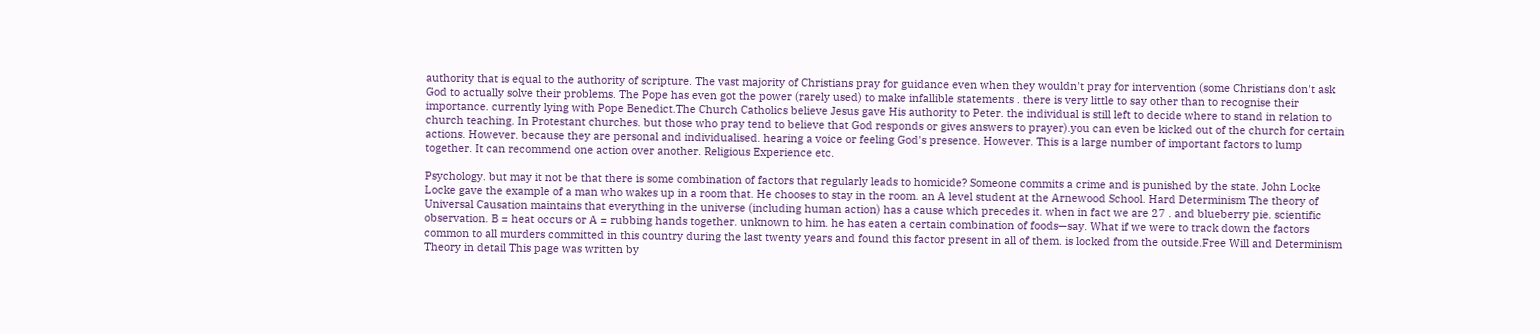authority that is equal to the authority of scripture. The vast majority of Christians pray for guidance even when they wouldn't pray for intervention (some Christians don't ask God to actually solve their problems. The Pope has even got the power (rarely used) to make infallible statements . there is very little to say other than to recognise their importance. currently lying with Pope Benedict.The Church Catholics believe Jesus gave His authority to Peter. the individual is still left to decide where to stand in relation to church teaching. In Protestant churches. but those who pray tend to believe that God responds or gives answers to prayer).you can even be kicked out of the church for certain actions. However. because they are personal and individualised. hearing a voice or feeling God's presence. However. This is a large number of important factors to lump together. It can recommend one action over another. Religious Experience etc.

Psychology. but may it not be that there is some combination of factors that regularly leads to homicide? Someone commits a crime and is punished by the state. John Locke Locke gave the example of a man who wakes up in a room that. He chooses to stay in the room. an A level student at the Arnewood School. Hard Determinism The theory of Universal Causation maintains that everything in the universe (including human action) has a cause which precedes it. when in fact we are 27 . and blueberry pie. scientific observation. B = heat occurs or A = rubbing hands together. unknown to him. he has eaten a certain combination of foods—say. What if we were to track down the factors common to all murders committed in this country during the last twenty years and found this factor present in all of them. is locked from the outside.Free Will and Determinism Theory in detail This page was written by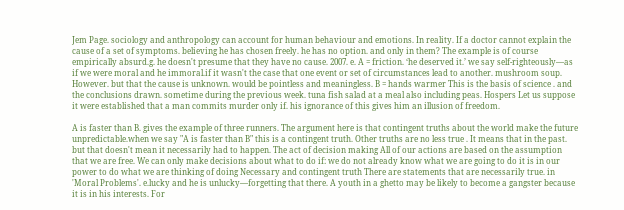Jem Page. sociology and anthropology can account for human behaviour and emotions. In reality. If a doctor cannot explain the cause of a set of symptoms. believing he has chosen freely. he has no option. and only in them? The example is of course empirically absurd.g. he doesn't presume that they have no cause. 2007. e. A = friction. ‘he deserved it.’ we say self-righteously—as if we were moral and he immoral.if it wasn't the case that one event or set of circumstances lead to another. mushroom soup. However. but that the cause is unknown. would be pointless and meaningless. B = hands warmer This is the basis of science . and the conclusions drawn. sometime during the previous week. tuna fish salad at a meal also including peas. Hospers Let us suppose it were established that a man commits murder only if. his ignorance of this gives him an illusion of freedom.

A is faster than B. gives the example of three runners. The argument here is that contingent truths about the world make the future unpredictable.when we say "A is faster than B" this is a contingent truth. Other truths are no less true . It means that in the past. but that doesn't mean it necessarily had to happen. The act of decision making All of our actions are based on the assumption that we are free. We can only make decisions about what to do if: we do not already know what we are going to do it is in our power to do what we are thinking of doing Necessary and contingent truth There are statements that are necessarily true. in 'Moral Problems'. e.lucky and he is unlucky—forgetting that there. A youth in a ghetto may be likely to become a gangster because it is in his interests. For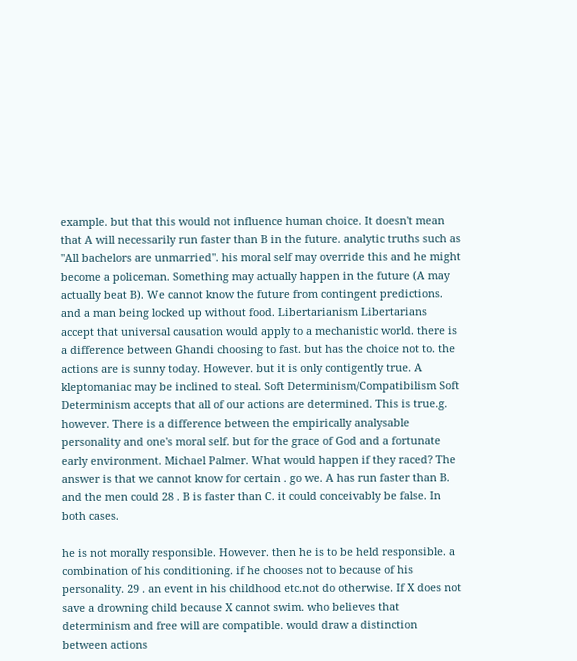example. but that this would not influence human choice. It doesn't mean that A will necessarily run faster than B in the future. analytic truths such as "All bachelors are unmarried". his moral self may override this and he might become a policeman. Something may actually happen in the future (A may actually beat B). We cannot know the future from contingent predictions. and a man being locked up without food. Libertarianism Libertarians accept that universal causation would apply to a mechanistic world. there is a difference between Ghandi choosing to fast. but has the choice not to. the actions are is sunny today. However. but it is only contigently true. A kleptomaniac may be inclined to steal. Soft Determinism/Compatibilism Soft Determinism accepts that all of our actions are determined. This is true.g. however. There is a difference between the empirically analysable personality and one's moral self. but for the grace of God and a fortunate early environment. Michael Palmer. What would happen if they raced? The answer is that we cannot know for certain . go we. A has run faster than B. and the men could 28 . B is faster than C. it could conceivably be false. In both cases.

he is not morally responsible. However. then he is to be held responsible. a combination of his conditioning. if he chooses not to because of his personality. 29 . an event in his childhood etc.not do otherwise. If X does not save a drowning child because X cannot swim. who believes that determinism and free will are compatible. would draw a distinction between actions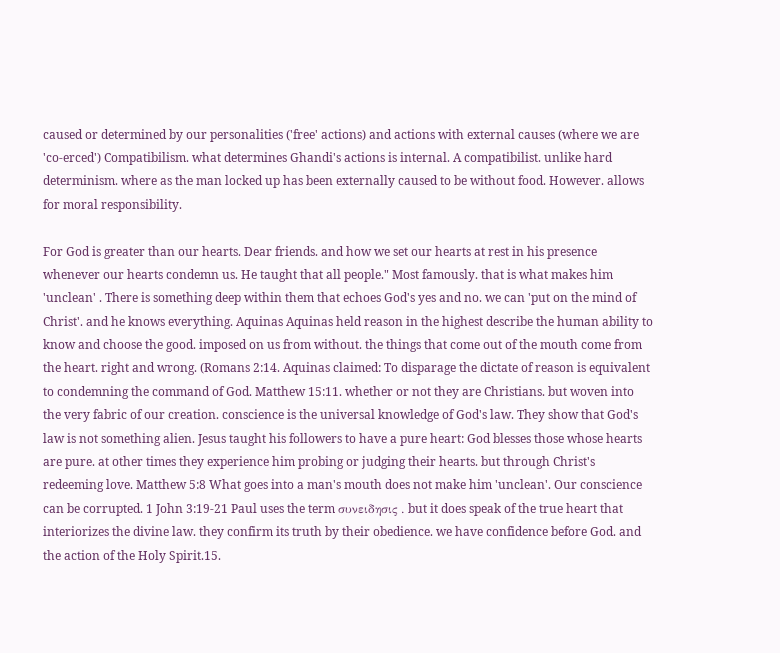caused or determined by our personalities ('free' actions) and actions with external causes (where we are 'co-erced') Compatibilism. what determines Ghandi's actions is internal. A compatibilist. unlike hard determinism. where as the man locked up has been externally caused to be without food. However. allows for moral responsibility.

For God is greater than our hearts. Dear friends. and how we set our hearts at rest in his presence whenever our hearts condemn us. He taught that all people." Most famously. that is what makes him 'unclean' . There is something deep within them that echoes God's yes and no. we can 'put on the mind of Christ'. and he knows everything. Aquinas Aquinas held reason in the highest describe the human ability to know and choose the good. imposed on us from without. the things that come out of the mouth come from the heart. right and wrong. (Romans 2:14. Aquinas claimed: To disparage the dictate of reason is equivalent to condemning the command of God. Matthew 15:11. whether or not they are Christians. but woven into the very fabric of our creation. conscience is the universal knowledge of God's law. They show that God's law is not something alien. Jesus taught his followers to have a pure heart: God blesses those whose hearts are pure. at other times they experience him probing or judging their hearts. but through Christ's redeeming love. Matthew 5:8 What goes into a man's mouth does not make him 'unclean'. Our conscience can be corrupted. 1 John 3:19-21 Paul uses the term συνειδησις . but it does speak of the true heart that interiorizes the divine law. they confirm its truth by their obedience. we have confidence before God. and the action of the Holy Spirit.15.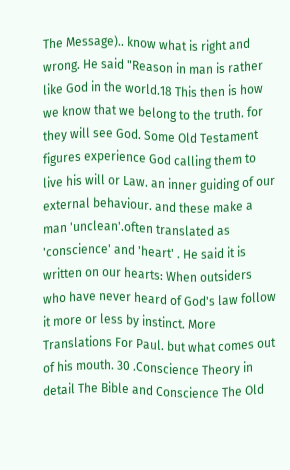The Message).. know what is right and wrong. He said "Reason in man is rather like God in the world.18 This then is how we know that we belong to the truth. for they will see God. Some Old Testament figures experience God calling them to live his will or Law. an inner guiding of our external behaviour. and these make a man 'unclean'.often translated as 'conscience' and 'heart' . He said it is written on our hearts: When outsiders who have never heard of God's law follow it more or less by instinct. More Translations For Paul. but what comes out of his mouth. 30 .Conscience Theory in detail The Bible and Conscience The Old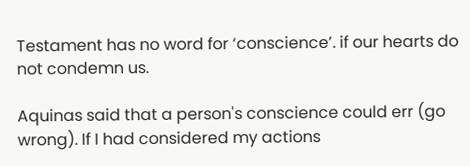Testament has no word for ‘conscience’. if our hearts do not condemn us.

Aquinas said that a person's conscience could err (go wrong). If I had considered my actions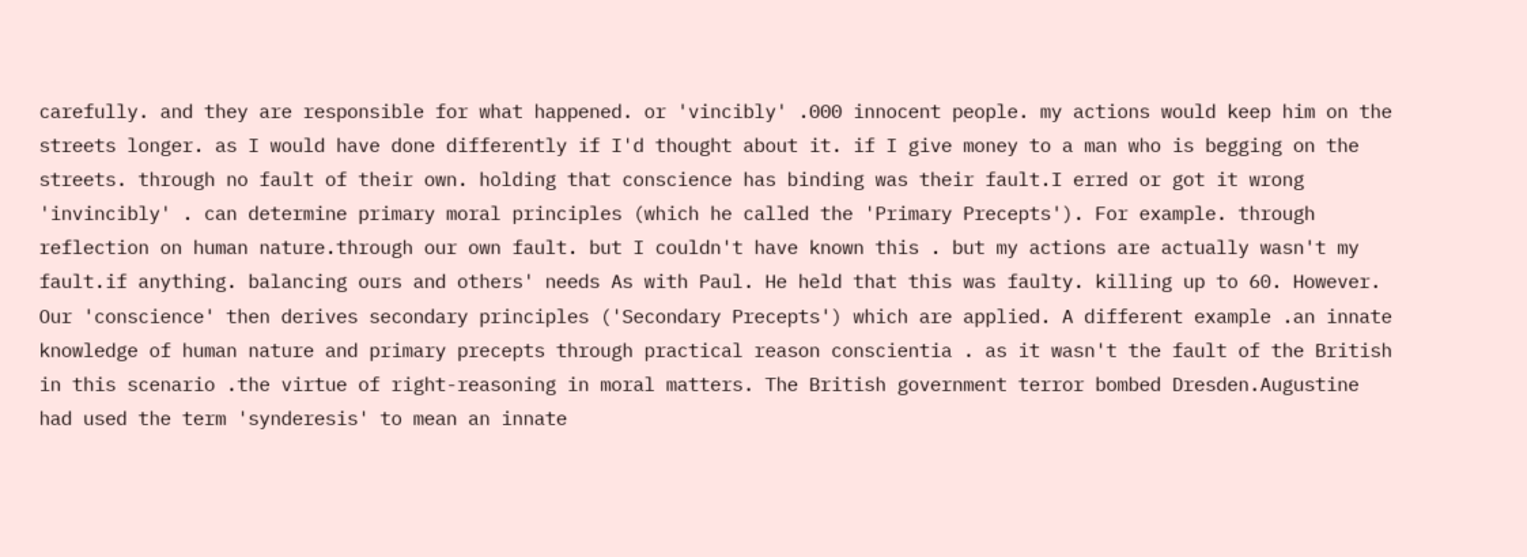carefully. and they are responsible for what happened. or 'vincibly' .000 innocent people. my actions would keep him on the streets longer. as I would have done differently if I'd thought about it. if I give money to a man who is begging on the streets. through no fault of their own. holding that conscience has binding was their fault.I erred or got it wrong 'invincibly' . can determine primary moral principles (which he called the 'Primary Precepts'). For example. through reflection on human nature.through our own fault. but I couldn't have known this . but my actions are actually wasn't my fault.if anything. balancing ours and others' needs As with Paul. He held that this was faulty. killing up to 60. However. Our 'conscience' then derives secondary principles ('Secondary Precepts') which are applied. A different example .an innate knowledge of human nature and primary precepts through practical reason conscientia . as it wasn't the fault of the British in this scenario .the virtue of right-reasoning in moral matters. The British government terror bombed Dresden.Augustine had used the term 'synderesis' to mean an innate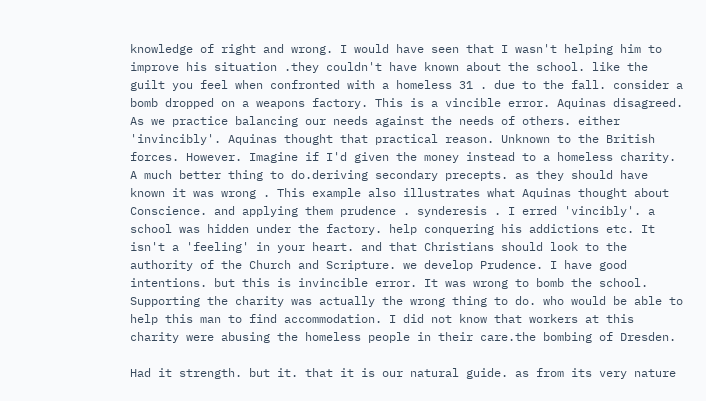knowledge of right and wrong. I would have seen that I wasn't helping him to improve his situation .they couldn't have known about the school. like the guilt you feel when confronted with a homeless 31 . due to the fall. consider a bomb dropped on a weapons factory. This is a vincible error. Aquinas disagreed. As we practice balancing our needs against the needs of others. either 'invincibly'. Aquinas thought that practical reason. Unknown to the British forces. However. Imagine if I'd given the money instead to a homeless charity. A much better thing to do.deriving secondary precepts. as they should have known it was wrong . This example also illustrates what Aquinas thought about Conscience. and applying them prudence . synderesis . I erred 'vincibly'. a school was hidden under the factory. help conquering his addictions etc. It isn't a 'feeling' in your heart. and that Christians should look to the authority of the Church and Scripture. we develop Prudence. I have good intentions. but this is invincible error. It was wrong to bomb the school. Supporting the charity was actually the wrong thing to do. who would be able to help this man to find accommodation. I did not know that workers at this charity were abusing the homeless people in their care.the bombing of Dresden.

Had it strength. but it. that it is our natural guide. as from its very nature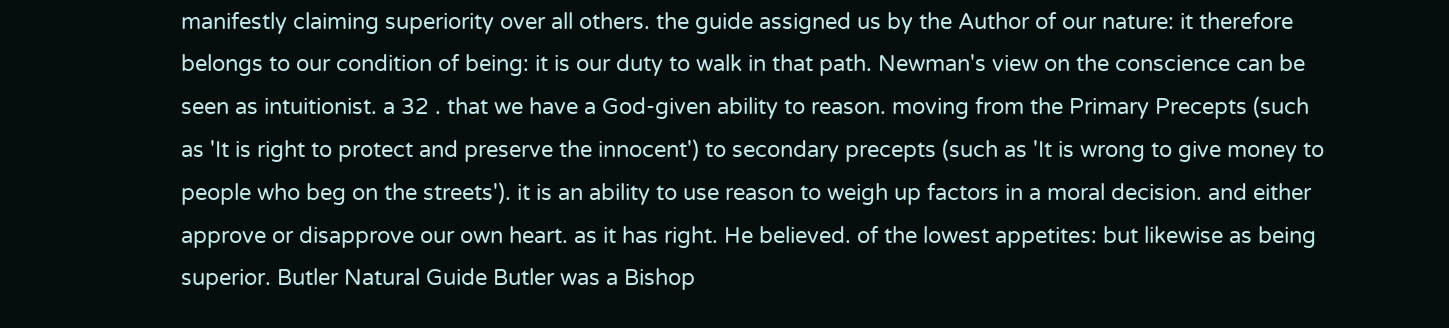manifestly claiming superiority over all others. the guide assigned us by the Author of our nature: it therefore belongs to our condition of being: it is our duty to walk in that path. Newman's view on the conscience can be seen as intuitionist. a 32 . that we have a God-given ability to reason. moving from the Primary Precepts (such as 'It is right to protect and preserve the innocent') to secondary precepts (such as 'It is wrong to give money to people who beg on the streets'). it is an ability to use reason to weigh up factors in a moral decision. and either approve or disapprove our own heart. as it has right. He believed. of the lowest appetites: but likewise as being superior. Butler Natural Guide Butler was a Bishop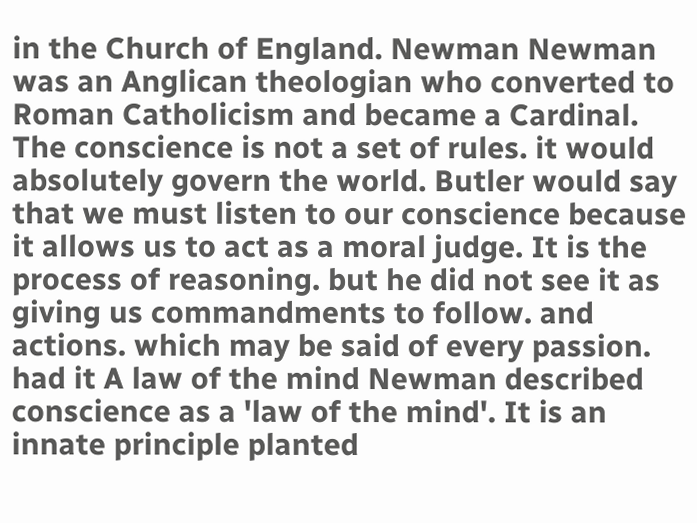in the Church of England. Newman Newman was an Anglican theologian who converted to Roman Catholicism and became a Cardinal. The conscience is not a set of rules. it would absolutely govern the world. Butler would say that we must listen to our conscience because it allows us to act as a moral judge. It is the process of reasoning. but he did not see it as giving us commandments to follow. and actions. which may be said of every passion. had it A law of the mind Newman described conscience as a 'law of the mind'. It is an innate principle planted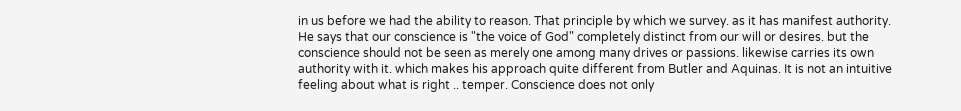in us before we had the ability to reason. That principle by which we survey. as it has manifest authority. He says that our conscience is "the voice of God" completely distinct from our will or desires. but the conscience should not be seen as merely one among many drives or passions. likewise carries its own authority with it. which makes his approach quite different from Butler and Aquinas. It is not an intuitive feeling about what is right .. temper. Conscience does not only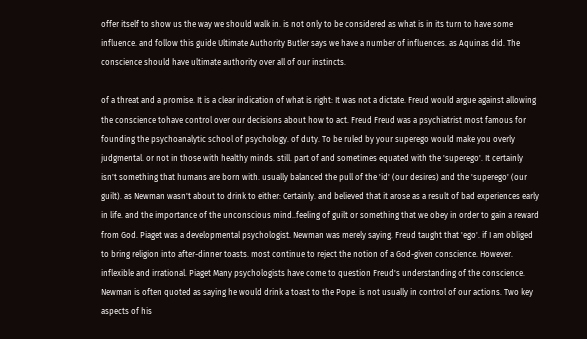offer itself to show us the way we should walk in. is not only to be considered as what is in its turn to have some influence. and follow this guide Ultimate Authority Butler says we have a number of influences. as Aquinas did. The conscience should have ultimate authority over all of our instincts.

of a threat and a promise. It is a clear indication of what is right: It was not a dictate. Freud would argue against allowing the conscience tohave control over our decisions about how to act. Freud Freud was a psychiatrist most famous for founding the psychoanalytic school of psychology. of duty. To be ruled by your superego would make you overly judgmental. or not in those with healthy minds. still. part of and sometimes equated with the 'superego'. It certainly isn't something that humans are born with. usually balanced the pull of the 'id' (our desires) and the 'superego' (our guilt). as Newman wasn't about to drink to either: Certainly. and believed that it arose as a result of bad experiences early in life. and the importance of the unconscious mind..feeling of guilt or something that we obey in order to gain a reward from God. Piaget was a developmental psychologist. Newman was merely saying. Freud taught that 'ego'. if I am obliged to bring religion into after-dinner toasts. most continue to reject the notion of a God-given conscience. However. inflexible and irrational. Piaget Many psychologists have come to question Freud's understanding of the conscience. Newman is often quoted as saying he would drink a toast to the Pope. is not usually in control of our actions. Two key aspects of his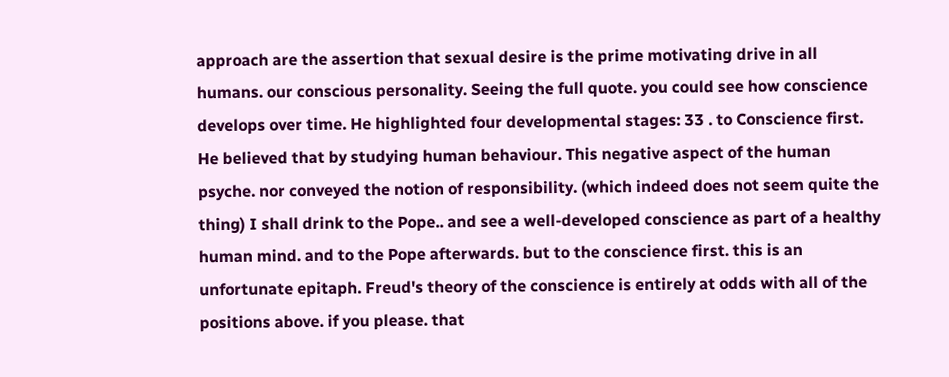approach are the assertion that sexual desire is the prime motivating drive in all humans. our conscious personality. Seeing the full quote. you could see how conscience develops over time. He highlighted four developmental stages: 33 . to Conscience first. He believed that by studying human behaviour. This negative aspect of the human psyche. nor conveyed the notion of responsibility. (which indeed does not seem quite the thing) I shall drink to the Pope.. and see a well-developed conscience as part of a healthy human mind. and to the Pope afterwards. but to the conscience first. this is an unfortunate epitaph. Freud's theory of the conscience is entirely at odds with all of the positions above. if you please. that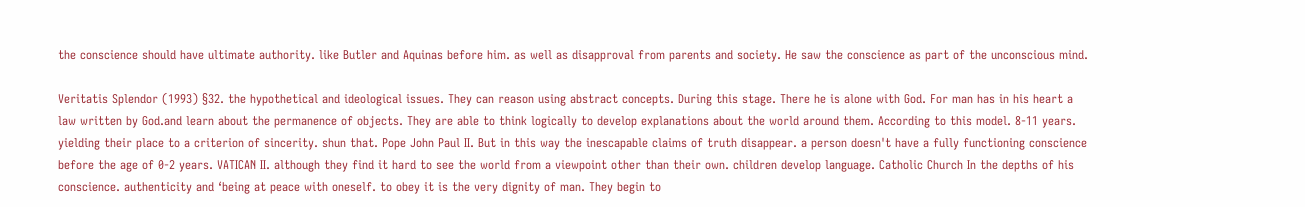the conscience should have ultimate authority. like Butler and Aquinas before him. as well as disapproval from parents and society. He saw the conscience as part of the unconscious mind.

Veritatis Splendor (1993) §32. the hypothetical and ideological issues. They can reason using abstract concepts. During this stage. There he is alone with God. For man has in his heart a law written by God.and learn about the permanence of objects. They are able to think logically to develop explanations about the world around them. According to this model. 8-11 years. yielding their place to a criterion of sincerity. shun that. Pope John Paul II. But in this way the inescapable claims of truth disappear. a person doesn't have a fully functioning conscience before the age of 0-2 years. VATICAN II. although they find it hard to see the world from a viewpoint other than their own. children develop language. Catholic Church In the depths of his conscience. authenticity and ‘being at peace with oneself. to obey it is the very dignity of man. They begin to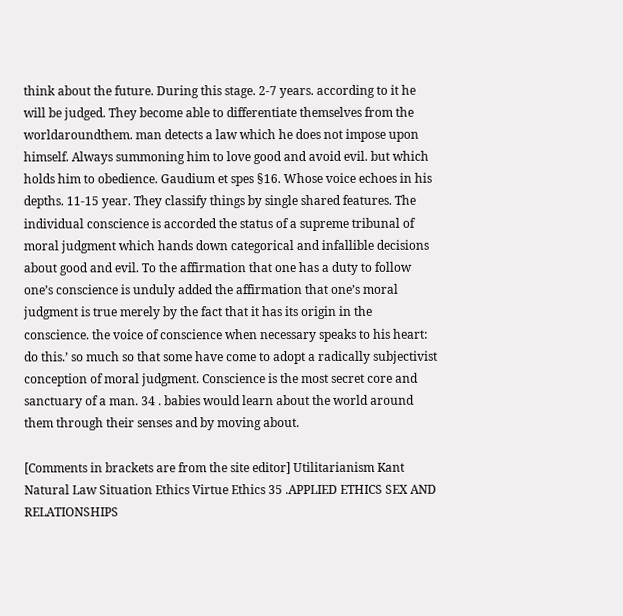think about the future. During this stage. 2-7 years. according to it he will be judged. They become able to differentiate themselves from the worldaroundthem. man detects a law which he does not impose upon himself. Always summoning him to love good and avoid evil. but which holds him to obedience. Gaudium et spes §16. Whose voice echoes in his depths. 11-15 year. They classify things by single shared features. The individual conscience is accorded the status of a supreme tribunal of moral judgment which hands down categorical and infallible decisions about good and evil. To the affirmation that one has a duty to follow one’s conscience is unduly added the affirmation that one’s moral judgment is true merely by the fact that it has its origin in the conscience. the voice of conscience when necessary speaks to his heart: do this.’ so much so that some have come to adopt a radically subjectivist conception of moral judgment. Conscience is the most secret core and sanctuary of a man. 34 . babies would learn about the world around them through their senses and by moving about.

[Comments in brackets are from the site editor] Utilitarianism Kant Natural Law Situation Ethics Virtue Ethics 35 .APPLIED ETHICS SEX AND RELATIONSHIPS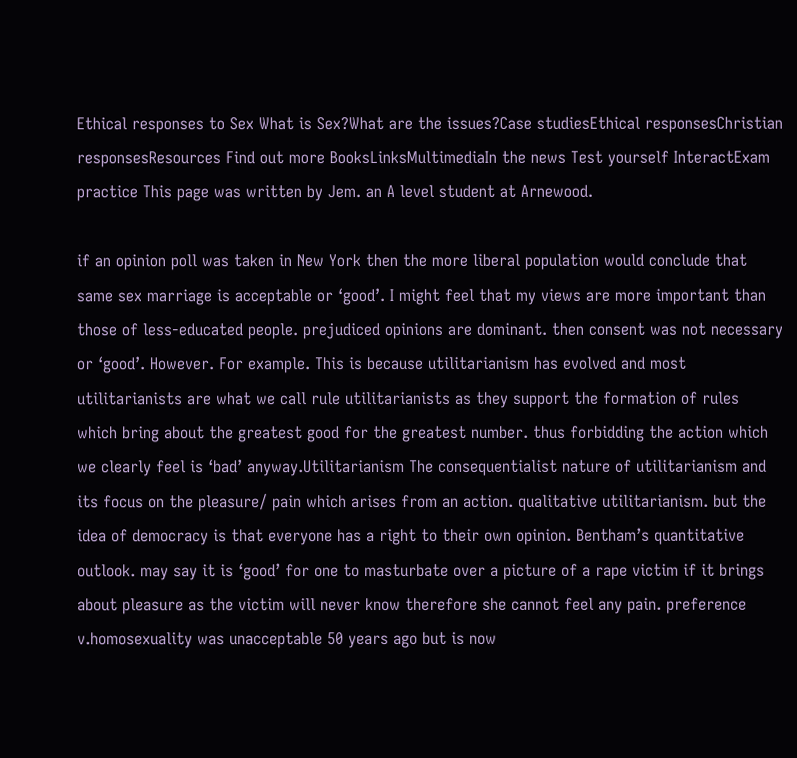Ethical responses to Sex What is Sex?What are the issues?Case studiesEthical responsesChristian responsesResources Find out more BooksLinksMultimediaIn the news Test yourself InteractExam practice This page was written by Jem. an A level student at Arnewood.

if an opinion poll was taken in New York then the more liberal population would conclude that same sex marriage is acceptable or ‘good’. I might feel that my views are more important than those of less-educated people. prejudiced opinions are dominant. then consent was not necessary or ‘good’. However. For example. This is because utilitarianism has evolved and most utilitarianists are what we call rule utilitarianists as they support the formation of rules which bring about the greatest good for the greatest number. thus forbidding the action which we clearly feel is ‘bad’ anyway.Utilitarianism The consequentialist nature of utilitarianism and its focus on the pleasure/ pain which arises from an action. qualitative utilitarianism. but the idea of democracy is that everyone has a right to their own opinion. Bentham’s quantitative outlook. may say it is ‘good’ for one to masturbate over a picture of a rape victim if it brings about pleasure as the victim will never know therefore she cannot feel any pain. preference v.homosexuality was unacceptable 50 years ago but is now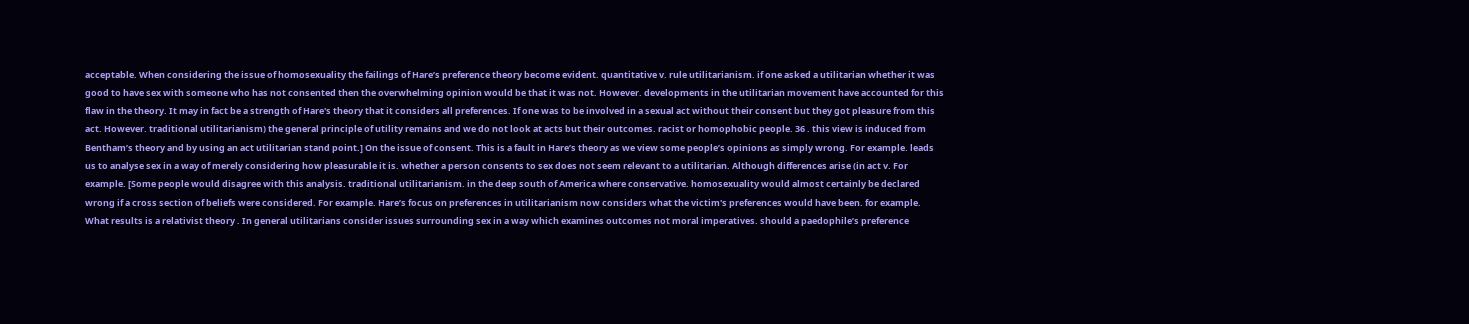acceptable. When considering the issue of homosexuality the failings of Hare’s preference theory become evident. quantitative v. rule utilitarianism. if one asked a utilitarian whether it was good to have sex with someone who has not consented then the overwhelming opinion would be that it was not. However. developments in the utilitarian movement have accounted for this flaw in the theory. It may in fact be a strength of Hare's theory that it considers all preferences. If one was to be involved in a sexual act without their consent but they got pleasure from this act. However. traditional utilitarianism) the general principle of utility remains and we do not look at acts but their outcomes. racist or homophobic people. 36 . this view is induced from Bentham’s theory and by using an act utilitarian stand point.] On the issue of consent. This is a fault in Hare’s theory as we view some people’s opinions as simply wrong. For example. leads us to analyse sex in a way of merely considering how pleasurable it is. whether a person consents to sex does not seem relevant to a utilitarian. Although differences arise (in act v. For example. [Some people would disagree with this analysis. traditional utilitarianism. in the deep south of America where conservative. homosexuality would almost certainly be declared wrong if a cross section of beliefs were considered. For example. Hare’s focus on preferences in utilitarianism now considers what the victim's preferences would have been. for example. What results is a relativist theory . In general utilitarians consider issues surrounding sex in a way which examines outcomes not moral imperatives. should a paedophile’s preference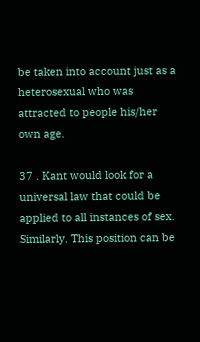be taken into account just as a heterosexual who was attracted to people his/her own age.

37 . Kant would look for a universal law that could be applied to all instances of sex. Similarly. This position can be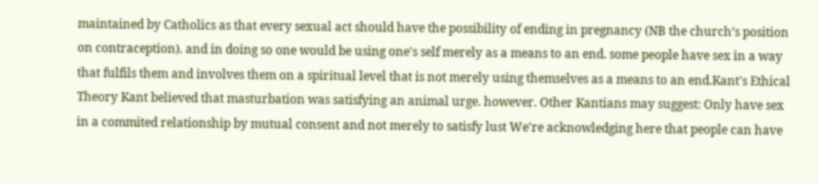maintained by Catholics as that every sexual act should have the possibility of ending in pregnancy (NB the church’s position on contraception). and in doing so one would be using one's self merely as a means to an end. some people have sex in a way that fulfils them and involves them on a spiritual level that is not merely using themselves as a means to an end.Kant's Ethical Theory Kant believed that masturbation was satisfying an animal urge. however. Other Kantians may suggest: Only have sex in a commited relationship by mutual consent and not merely to satisfy lust We're acknowledging here that people can have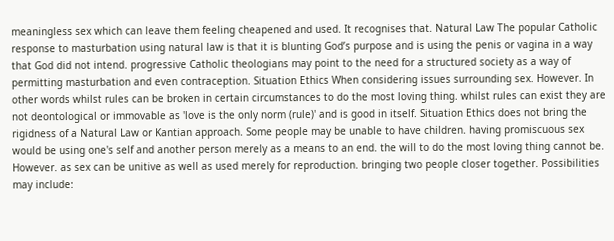meaningless sex which can leave them feeling cheapened and used. It recognises that. Natural Law The popular Catholic response to masturbation using natural law is that it is blunting God’s purpose and is using the penis or vagina in a way that God did not intend. progressive Catholic theologians may point to the need for a structured society as a way of permitting masturbation and even contraception. Situation Ethics When considering issues surrounding sex. However. In other words whilst rules can be broken in certain circumstances to do the most loving thing. whilst rules can exist they are not deontological or immovable as 'love is the only norm (rule)' and is good in itself. Situation Ethics does not bring the rigidness of a Natural Law or Kantian approach. Some people may be unable to have children. having promiscuous sex would be using one's self and another person merely as a means to an end. the will to do the most loving thing cannot be. However. as sex can be unitive as well as used merely for reproduction. bringing two people closer together. Possibilities may include: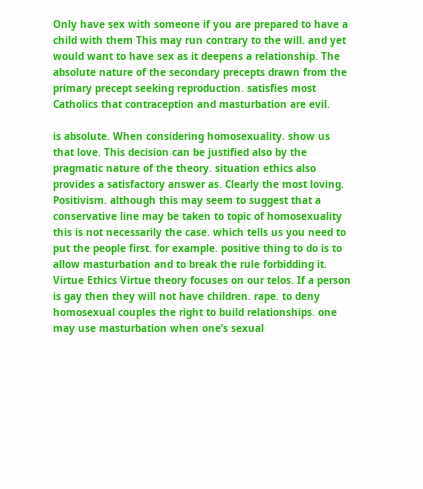Only have sex with someone if you are prepared to have a child with them This may run contrary to the will. and yet would want to have sex as it deepens a relationship. The absolute nature of the secondary precepts drawn from the primary precept seeking reproduction. satisfies most Catholics that contraception and masturbation are evil.

is absolute. When considering homosexuality. show us that love. This decision can be justified also by the pragmatic nature of the theory. situation ethics also provides a satisfactory answer as. Clearly the most loving. Positivism. although this may seem to suggest that a conservative line may be taken to topic of homosexuality this is not necessarily the case. which tells us you need to put the people first. for example. positive thing to do is to allow masturbation and to break the rule forbidding it. Virtue Ethics Virtue theory focuses on our telos. If a person is gay then they will not have children. rape. to deny homosexual couples the right to build relationships. one may use masturbation when one’s sexual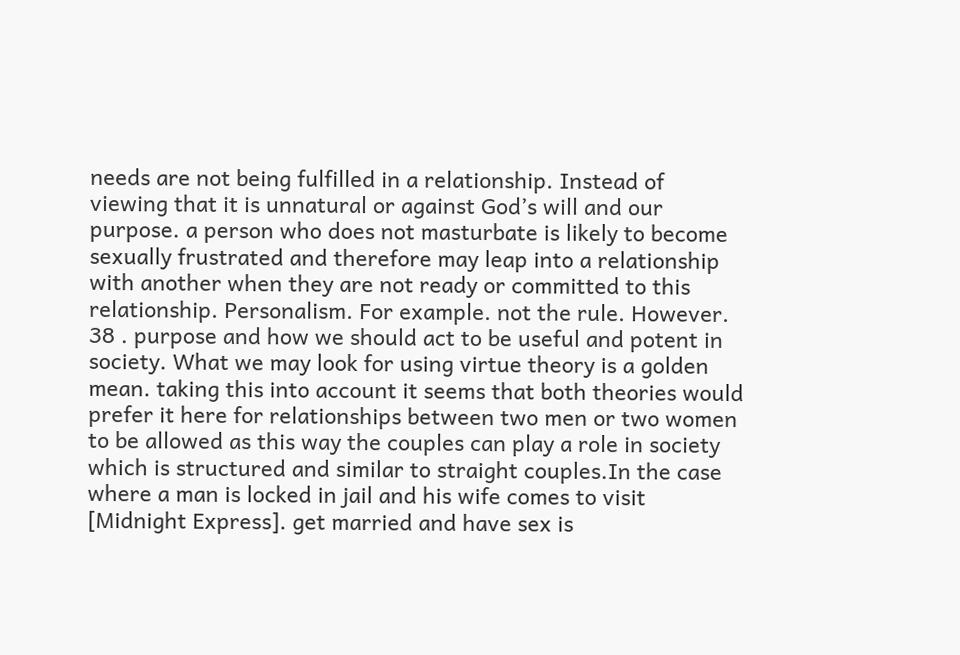needs are not being fulfilled in a relationship. Instead of viewing that it is unnatural or against God’s will and our purpose. a person who does not masturbate is likely to become sexually frustrated and therefore may leap into a relationship with another when they are not ready or committed to this relationship. Personalism. For example. not the rule. However. 38 . purpose and how we should act to be useful and potent in society. What we may look for using virtue theory is a golden mean. taking this into account it seems that both theories would prefer it here for relationships between two men or two women to be allowed as this way the couples can play a role in society which is structured and similar to straight couples.In the case where a man is locked in jail and his wife comes to visit [Midnight Express]. get married and have sex is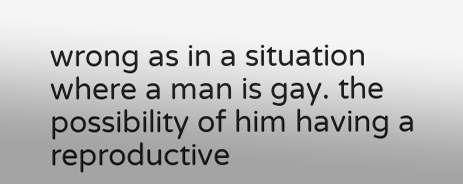wrong as in a situation where a man is gay. the possibility of him having a reproductive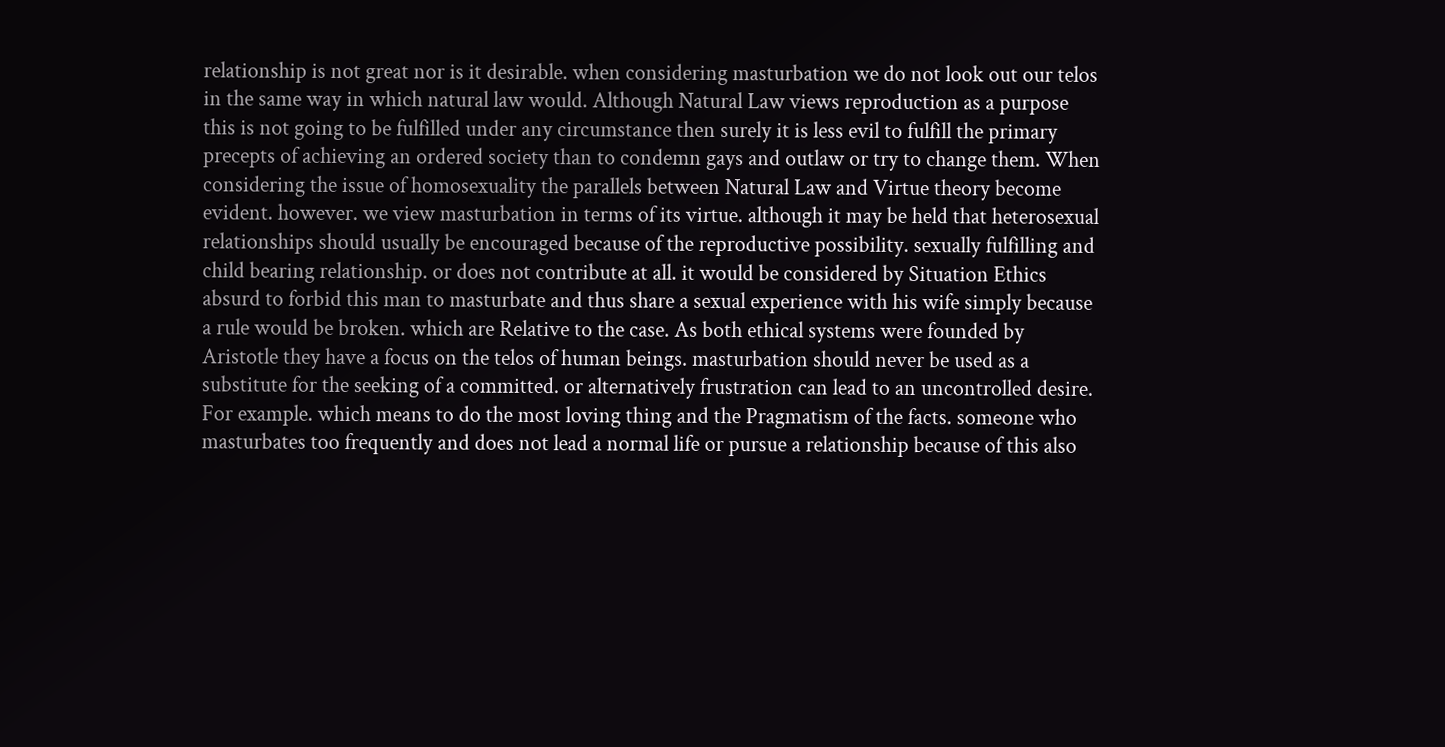relationship is not great nor is it desirable. when considering masturbation we do not look out our telos in the same way in which natural law would. Although Natural Law views reproduction as a purpose this is not going to be fulfilled under any circumstance then surely it is less evil to fulfill the primary precepts of achieving an ordered society than to condemn gays and outlaw or try to change them. When considering the issue of homosexuality the parallels between Natural Law and Virtue theory become evident. however. we view masturbation in terms of its virtue. although it may be held that heterosexual relationships should usually be encouraged because of the reproductive possibility. sexually fulfilling and child bearing relationship. or does not contribute at all. it would be considered by Situation Ethics absurd to forbid this man to masturbate and thus share a sexual experience with his wife simply because a rule would be broken. which are Relative to the case. As both ethical systems were founded by Aristotle they have a focus on the telos of human beings. masturbation should never be used as a substitute for the seeking of a committed. or alternatively frustration can lead to an uncontrolled desire. For example. which means to do the most loving thing and the Pragmatism of the facts. someone who masturbates too frequently and does not lead a normal life or pursue a relationship because of this also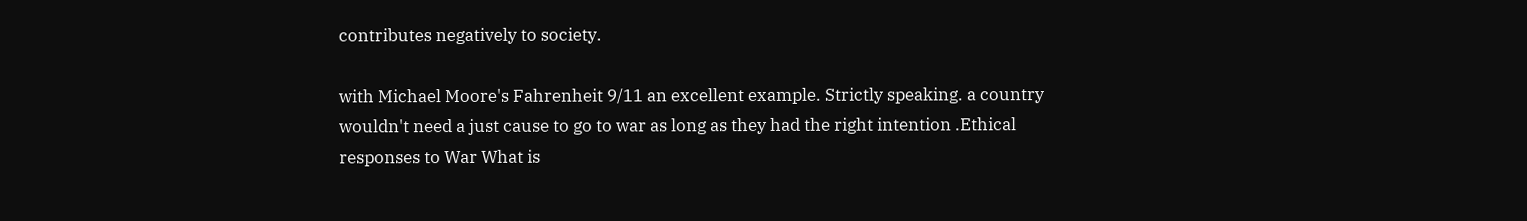contributes negatively to society.

with Michael Moore's Fahrenheit 9/11 an excellent example. Strictly speaking. a country wouldn't need a just cause to go to war as long as they had the right intention .Ethical responses to War What is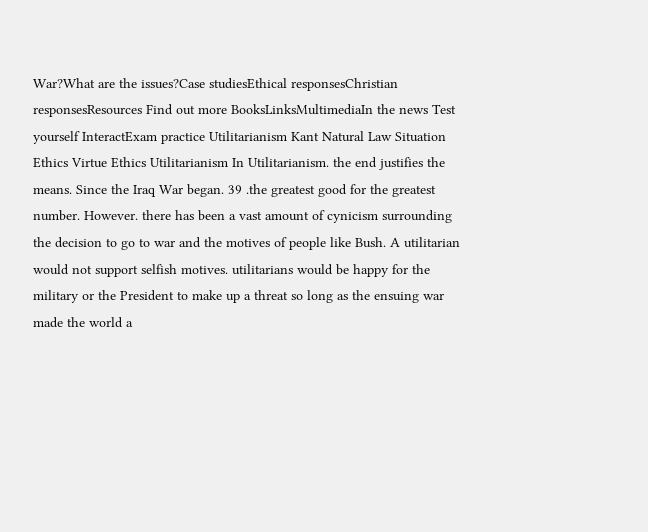War?What are the issues?Case studiesEthical responsesChristian responsesResources Find out more BooksLinksMultimediaIn the news Test yourself InteractExam practice Utilitarianism Kant Natural Law Situation Ethics Virtue Ethics Utilitarianism In Utilitarianism. the end justifies the means. Since the Iraq War began. 39 .the greatest good for the greatest number. However. there has been a vast amount of cynicism surrounding the decision to go to war and the motives of people like Bush. A utilitarian would not support selfish motives. utilitarians would be happy for the military or the President to make up a threat so long as the ensuing war made the world a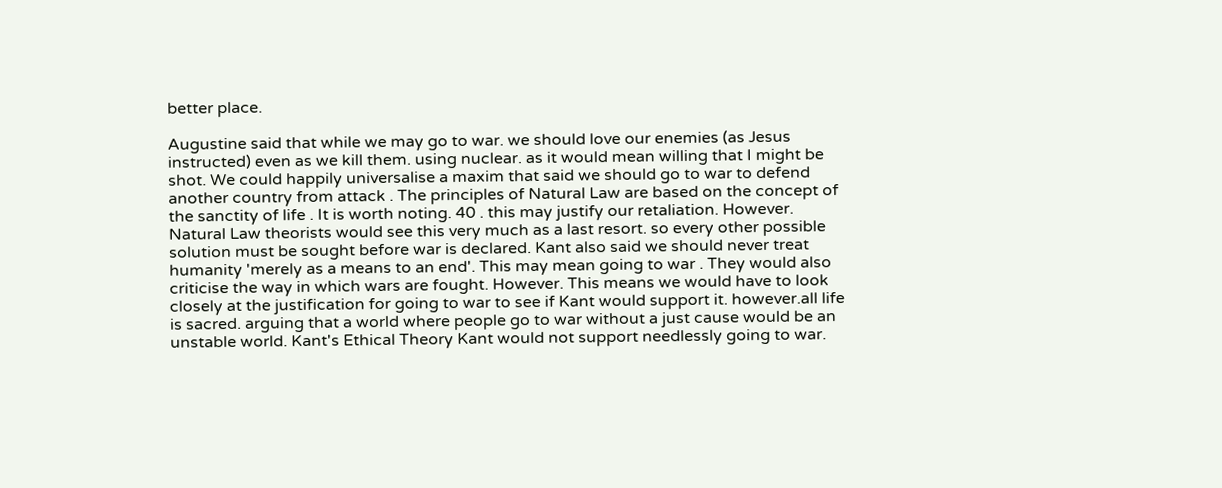better place.

Augustine said that while we may go to war. we should love our enemies (as Jesus instructed) even as we kill them. using nuclear. as it would mean willing that I might be shot. We could happily universalise a maxim that said we should go to war to defend another country from attack . The principles of Natural Law are based on the concept of the sanctity of life . It is worth noting. 40 . this may justify our retaliation. However. Natural Law theorists would see this very much as a last resort. so every other possible solution must be sought before war is declared. Kant also said we should never treat humanity 'merely as a means to an end'. This may mean going to war . They would also criticise the way in which wars are fought. However. This means we would have to look closely at the justification for going to war to see if Kant would support it. however.all life is sacred. arguing that a world where people go to war without a just cause would be an unstable world. Kant's Ethical Theory Kant would not support needlessly going to war.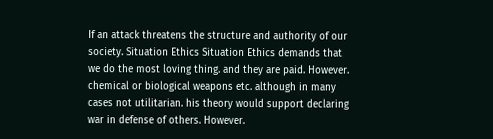If an attack threatens the structure and authority of our society. Situation Ethics Situation Ethics demands that we do the most loving thing. and they are paid. However. chemical or biological weapons etc. although in many cases not utilitarian. his theory would support declaring war in defense of others. However.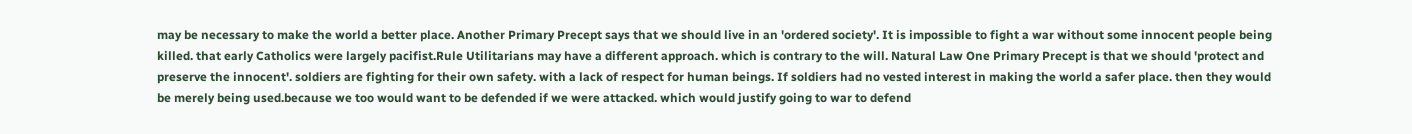may be necessary to make the world a better place. Another Primary Precept says that we should live in an 'ordered society'. It is impossible to fight a war without some innocent people being killed. that early Catholics were largely pacifist.Rule Utilitarians may have a different approach. which is contrary to the will. Natural Law One Primary Precept is that we should 'protect and preserve the innocent'. soldiers are fighting for their own safety. with a lack of respect for human beings. If soldiers had no vested interest in making the world a safer place. then they would be merely being used.because we too would want to be defended if we were attacked. which would justify going to war to defend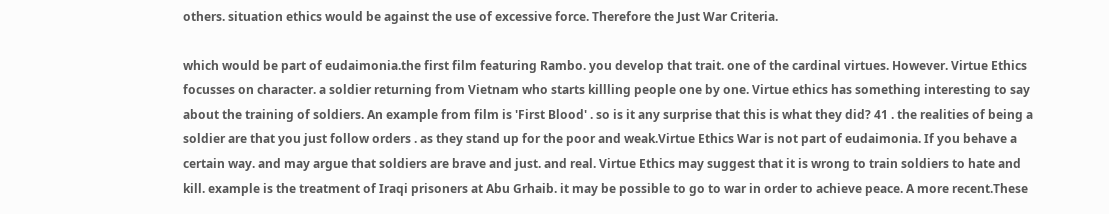others. situation ethics would be against the use of excessive force. Therefore the Just War Criteria.

which would be part of eudaimonia.the first film featuring Rambo. you develop that trait. one of the cardinal virtues. However. Virtue Ethics focusses on character. a soldier returning from Vietnam who starts killling people one by one. Virtue ethics has something interesting to say about the training of soldiers. An example from film is 'First Blood' . so is it any surprise that this is what they did? 41 . the realities of being a soldier are that you just follow orders . as they stand up for the poor and weak.Virtue Ethics War is not part of eudaimonia. If you behave a certain way. and may argue that soldiers are brave and just. and real. Virtue Ethics may suggest that it is wrong to train soldiers to hate and kill. example is the treatment of Iraqi prisoners at Abu Grhaib. it may be possible to go to war in order to achieve peace. A more recent.These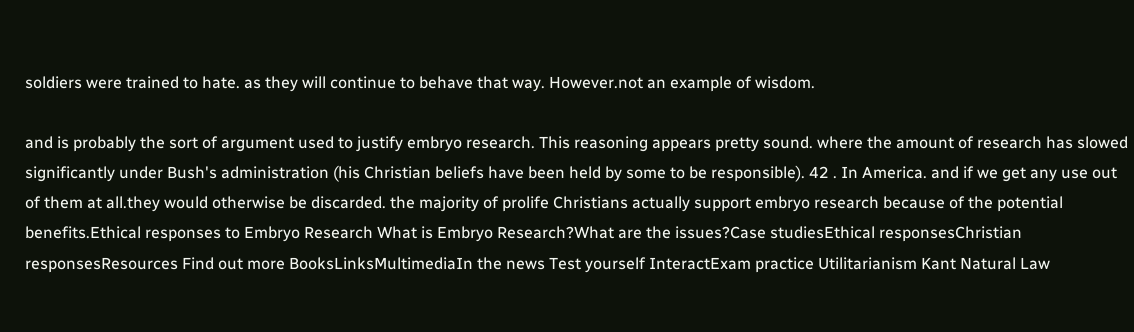soldiers were trained to hate. as they will continue to behave that way. However.not an example of wisdom.

and is probably the sort of argument used to justify embryo research. This reasoning appears pretty sound. where the amount of research has slowed significantly under Bush's administration (his Christian beliefs have been held by some to be responsible). 42 . In America. and if we get any use out of them at all.they would otherwise be discarded. the majority of prolife Christians actually support embryo research because of the potential benefits.Ethical responses to Embryo Research What is Embryo Research?What are the issues?Case studiesEthical responsesChristian responsesResources Find out more BooksLinksMultimediaIn the news Test yourself InteractExam practice Utilitarianism Kant Natural Law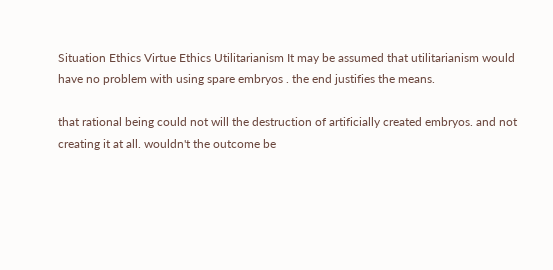Situation Ethics Virtue Ethics Utilitarianism It may be assumed that utilitarianism would have no problem with using spare embryos . the end justifies the means.

that rational being could not will the destruction of artificially created embryos. and not creating it at all. wouldn't the outcome be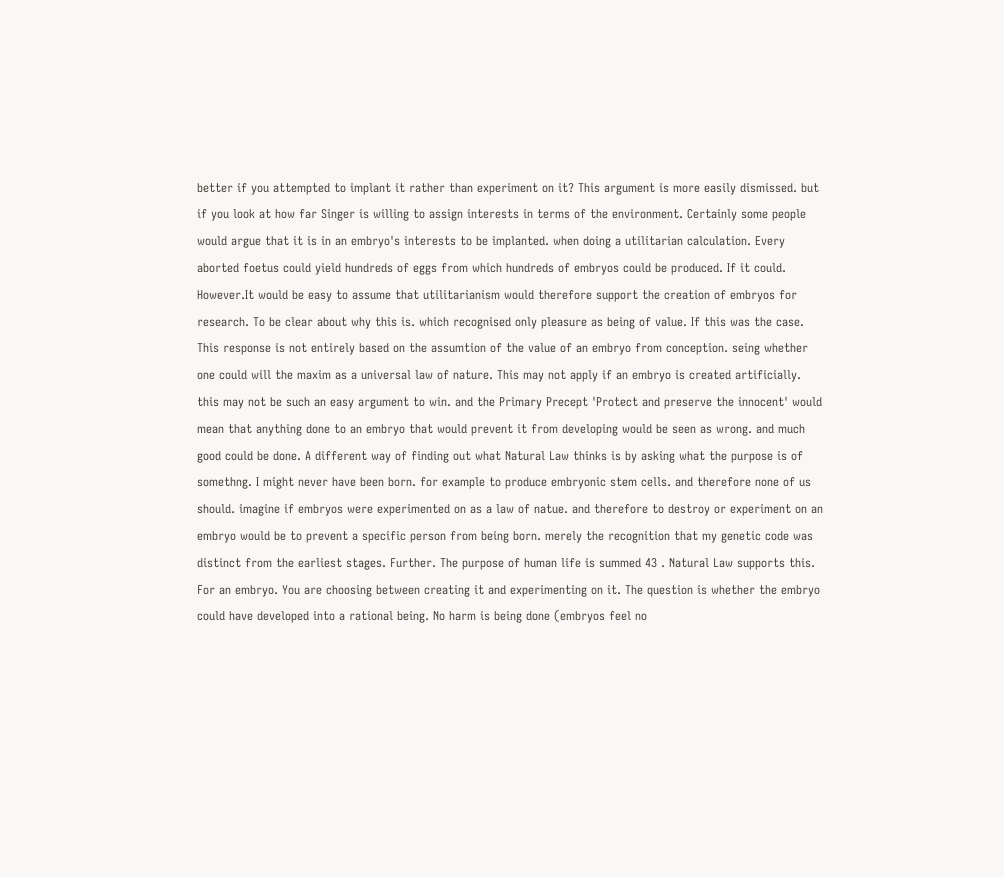better if you attempted to implant it rather than experiment on it? This argument is more easily dismissed. but if you look at how far Singer is willing to assign interests in terms of the environment. Certainly some people would argue that it is in an embryo's interests to be implanted. when doing a utilitarian calculation. Every aborted foetus could yield hundreds of eggs from which hundreds of embryos could be produced. If it could. However.It would be easy to assume that utilitarianism would therefore support the creation of embryos for research. To be clear about why this is. which recognised only pleasure as being of value. If this was the case. This response is not entirely based on the assumtion of the value of an embryo from conception. seing whether one could will the maxim as a universal law of nature. This may not apply if an embryo is created artificially. this may not be such an easy argument to win. and the Primary Precept 'Protect and preserve the innocent' would mean that anything done to an embryo that would prevent it from developing would be seen as wrong. and much good could be done. A different way of finding out what Natural Law thinks is by asking what the purpose is of somethng. I might never have been born. for example to produce embryonic stem cells. and therefore none of us should. imagine if embryos were experimented on as a law of natue. and therefore to destroy or experiment on an embryo would be to prevent a specific person from being born. merely the recognition that my genetic code was distinct from the earliest stages. Further. The purpose of human life is summed 43 . Natural Law supports this. For an embryo. You are choosing between creating it and experimenting on it. The question is whether the embryo could have developed into a rational being. No harm is being done (embryos feel no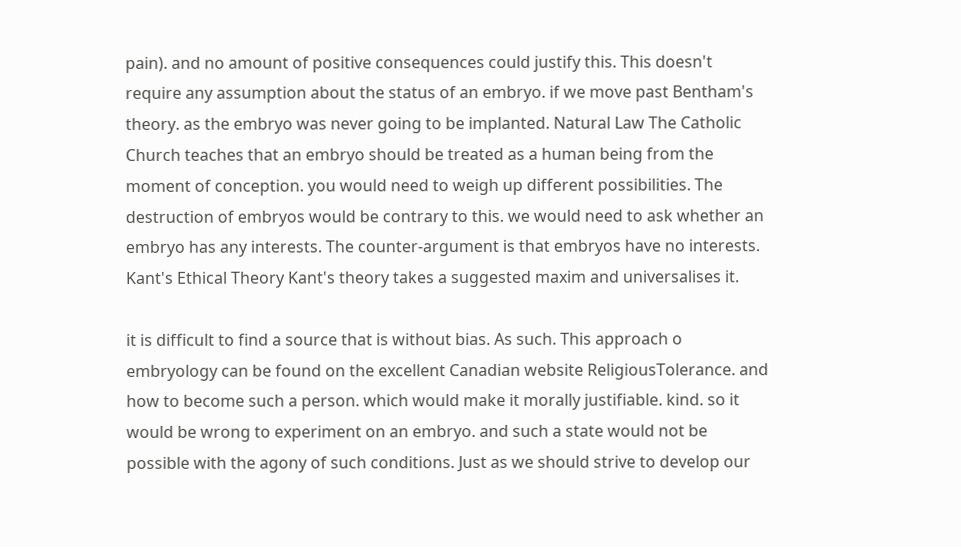pain). and no amount of positive consequences could justify this. This doesn't require any assumption about the status of an embryo. if we move past Bentham's theory. as the embryo was never going to be implanted. Natural Law The Catholic Church teaches that an embryo should be treated as a human being from the moment of conception. you would need to weigh up different possibilities. The destruction of embryos would be contrary to this. we would need to ask whether an embryo has any interests. The counter-argument is that embryos have no interests. Kant's Ethical Theory Kant's theory takes a suggested maxim and universalises it.

it is difficult to find a source that is without bias. As such. This approach o embryology can be found on the excellent Canadian website ReligiousTolerance. and how to become such a person. which would make it morally justifiable. kind. so it would be wrong to experiment on an embryo. and such a state would not be possible with the agony of such conditions. Just as we should strive to develop our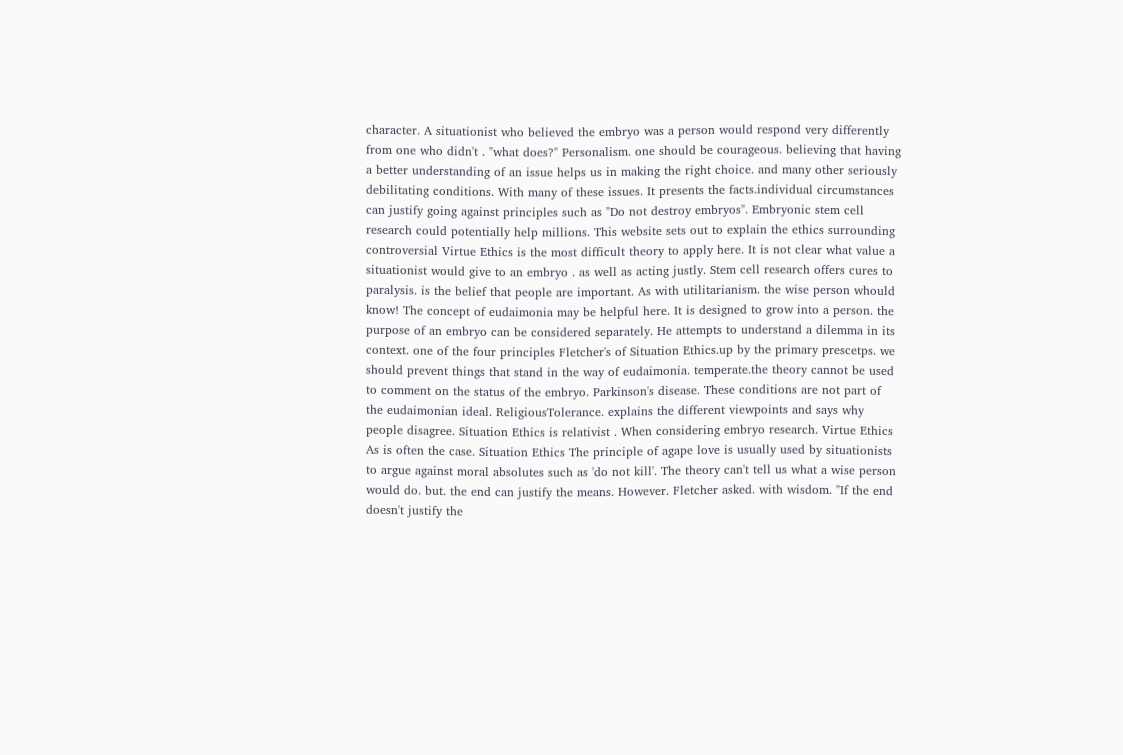character. A situationist who believed the embryo was a person would respond very differently from one who didn't . "what does?" Personalism. one should be courageous. believing that having a better understanding of an issue helps us in making the right choice. and many other seriously debilitating conditions. With many of these issues. It presents the facts.individual circumstances can justify going against principles such as "Do not destroy embryos". Embryonic stem cell research could potentially help millions. This website sets out to explain the ethics surrounding controversial Virtue Ethics is the most difficult theory to apply here. It is not clear what value a situationist would give to an embryo . as well as acting justly. Stem cell research offers cures to paralysis. is the belief that people are important. As with utilitarianism. the wise person whould know! The concept of eudaimonia may be helpful here. It is designed to grow into a person. the purpose of an embryo can be considered separately. He attempts to understand a dilemma in its context. one of the four principles Fletcher's of Situation Ethics.up by the primary prescetps. we should prevent things that stand in the way of eudaimonia. temperate.the theory cannot be used to comment on the status of the embryo. Parkinson's disease. These conditions are not part of the eudaimonian ideal. ReligiousTolerance. explains the different viewpoints and says why people disagree. Situation Ethics is relativist . When considering embryo research. Virtue Ethics As is often the case. Situation Ethics The principle of agape love is usually used by situationists to argue against moral absolutes such as 'do not kill'. The theory can't tell us what a wise person would do. but. the end can justify the means. However. Fletcher asked. with wisdom. "If the end doesn't justify the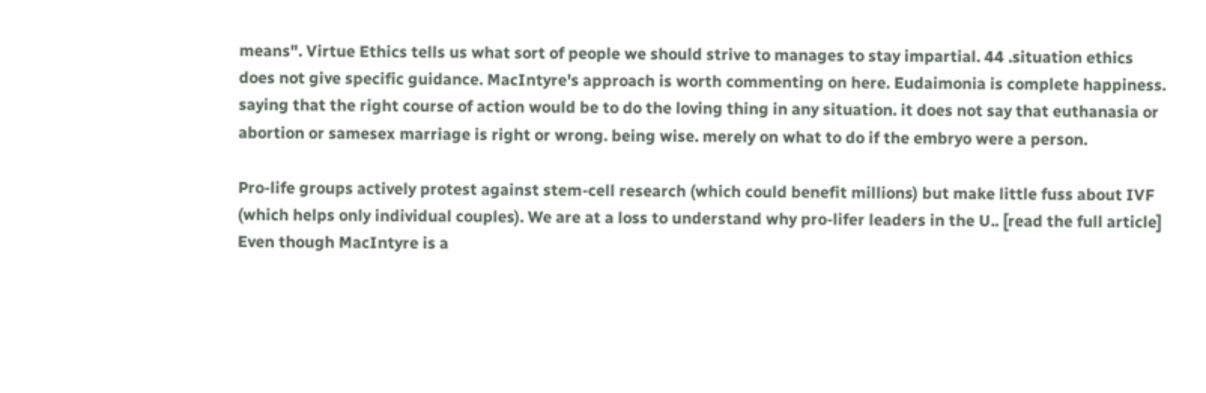means". Virtue Ethics tells us what sort of people we should strive to manages to stay impartial. 44 .situation ethics does not give specific guidance. MacIntyre's approach is worth commenting on here. Eudaimonia is complete happiness. saying that the right course of action would be to do the loving thing in any situation. it does not say that euthanasia or abortion or samesex marriage is right or wrong. being wise. merely on what to do if the embryo were a person.

Pro-life groups actively protest against stem-cell research (which could benefit millions) but make little fuss about IVF (which helps only individual couples). We are at a loss to understand why pro-lifer leaders in the U.. [read the full article] Even though MacIntyre is a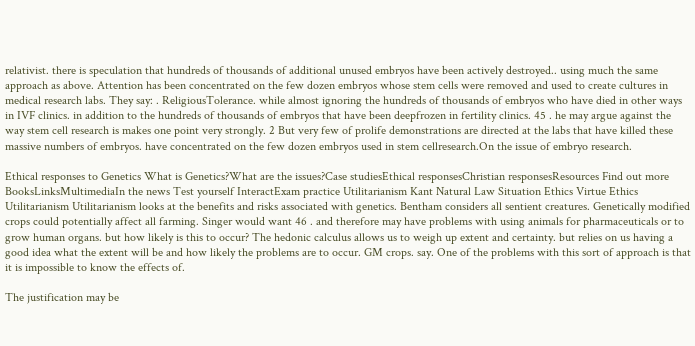relativist. there is speculation that hundreds of thousands of additional unused embryos have been actively destroyed.. using much the same approach as above. Attention has been concentrated on the few dozen embryos whose stem cells were removed and used to create cultures in medical research labs. They say: . ReligiousTolerance. while almost ignoring the hundreds of thousands of embryos who have died in other ways in IVF clinics. in addition to the hundreds of thousands of embryos that have been deepfrozen in fertility clinics. 45 . he may argue against the way stem cell research is makes one point very strongly. 2 But very few of prolife demonstrations are directed at the labs that have killed these massive numbers of embryos. have concentrated on the few dozen embryos used in stem cellresearch.On the issue of embryo research.

Ethical responses to Genetics What is Genetics?What are the issues?Case studiesEthical responsesChristian responsesResources Find out more BooksLinksMultimediaIn the news Test yourself InteractExam practice Utilitarianism Kant Natural Law Situation Ethics Virtue Ethics Utilitarianism Utilitarianism looks at the benefits and risks associated with genetics. Bentham considers all sentient creatures. Genetically modified crops could potentially affect all farming. Singer would want 46 . and therefore may have problems with using animals for pharmaceuticals or to grow human organs. but how likely is this to occur? The hedonic calculus allows us to weigh up extent and certainty. but relies on us having a good idea what the extent will be and how likely the problems are to occur. GM crops. say. One of the problems with this sort of approach is that it is impossible to know the effects of.

The justification may be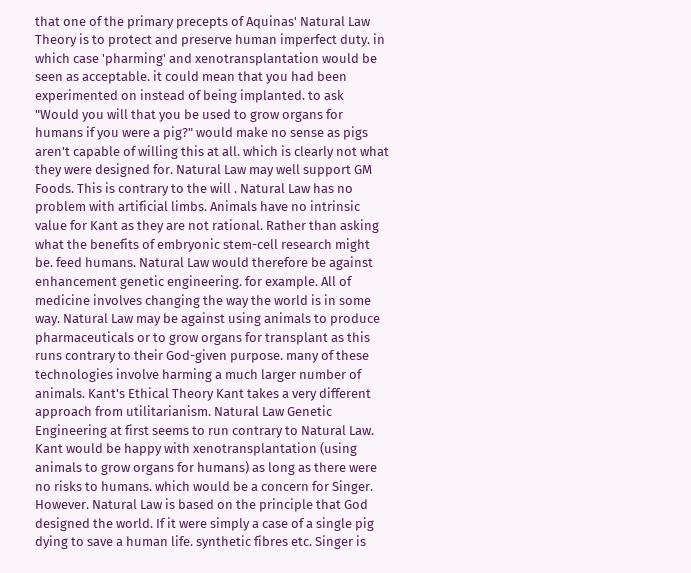that one of the primary precepts of Aquinas' Natural Law Theory is to protect and preserve human imperfect duty. in which case 'pharming' and xenotransplantation would be seen as acceptable. it could mean that you had been experimented on instead of being implanted. to ask "Would you will that you be used to grow organs for humans if you were a pig?" would make no sense as pigs aren't capable of willing this at all. which is clearly not what they were designed for. Natural Law may well support GM Foods. This is contrary to the will . Natural Law has no problem with artificial limbs. Animals have no intrinsic value for Kant as they are not rational. Rather than asking what the benefits of embryonic stem-cell research might be. feed humans. Natural Law would therefore be against enhancement genetic engineering. for example. All of medicine involves changing the way the world is in some way. Natural Law may be against using animals to produce pharmaceuticals or to grow organs for transplant as this runs contrary to their God-given purpose. many of these technologies involve harming a much larger number of animals. Kant's Ethical Theory Kant takes a very different approach from utilitarianism. Natural Law Genetic Engineering at first seems to run contrary to Natural Law. Kant would be happy with xenotransplantation (using animals to grow organs for humans) as long as there were no risks to humans. which would be a concern for Singer. However. Natural Law is based on the principle that God designed the world. If it were simply a case of a single pig dying to save a human life. synthetic fibres etc. Singer is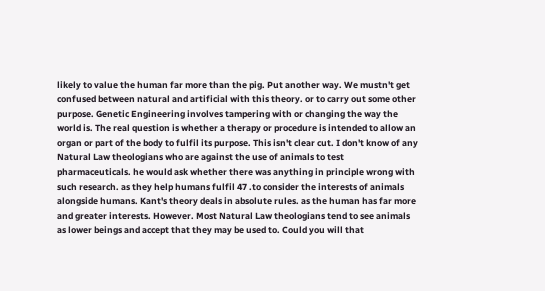likely to value the human far more than the pig. Put another way. We mustn't get confused between natural and artificial with this theory. or to carry out some other purpose. Genetic Engineering involves tampering with or changing the way the world is. The real question is whether a therapy or procedure is intended to allow an organ or part of the body to fulfil its purpose. This isn't clear cut. I don't know of any Natural Law theologians who are against the use of animals to test pharmaceuticals. he would ask whether there was anything in principle wrong with such research. as they help humans fulfil 47 .to consider the interests of animals alongside humans. Kant's theory deals in absolute rules. as the human has far more and greater interests. However. Most Natural Law theologians tend to see animals as lower beings and accept that they may be used to. Could you will that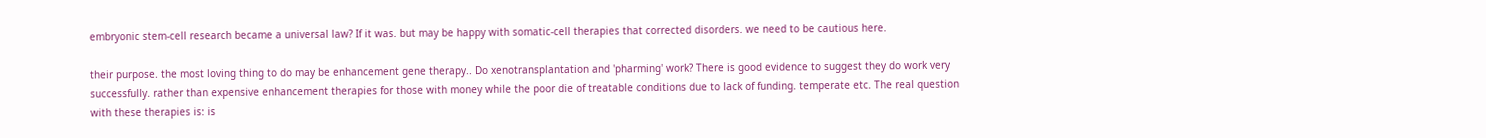embryonic stem-cell research became a universal law? If it was. but may be happy with somatic-cell therapies that corrected disorders. we need to be cautious here.

their purpose. the most loving thing to do may be enhancement gene therapy.. Do xenotransplantation and 'pharming' work? There is good evidence to suggest they do work very successfully. rather than expensive enhancement therapies for those with money while the poor die of treatable conditions due to lack of funding. temperate etc. The real question with these therapies is: is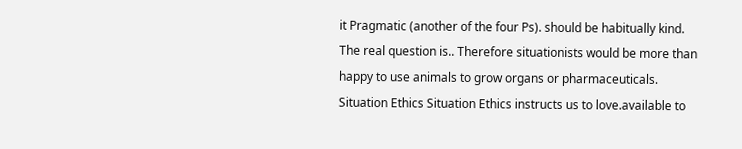it Pragmatic (another of the four Ps). should be habitually kind. The real question is.. Therefore situationists would be more than happy to use animals to grow organs or pharmaceuticals. Situation Ethics Situation Ethics instructs us to love.available to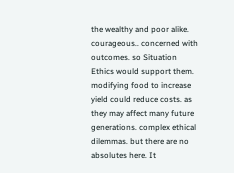the wealthy and poor alike. courageous.. concerned with outcomes. so Situation Ethics would support them. modifying food to increase yield could reduce costs. as they may affect many future generations. complex ethical dilemmas. but there are no absolutes here. It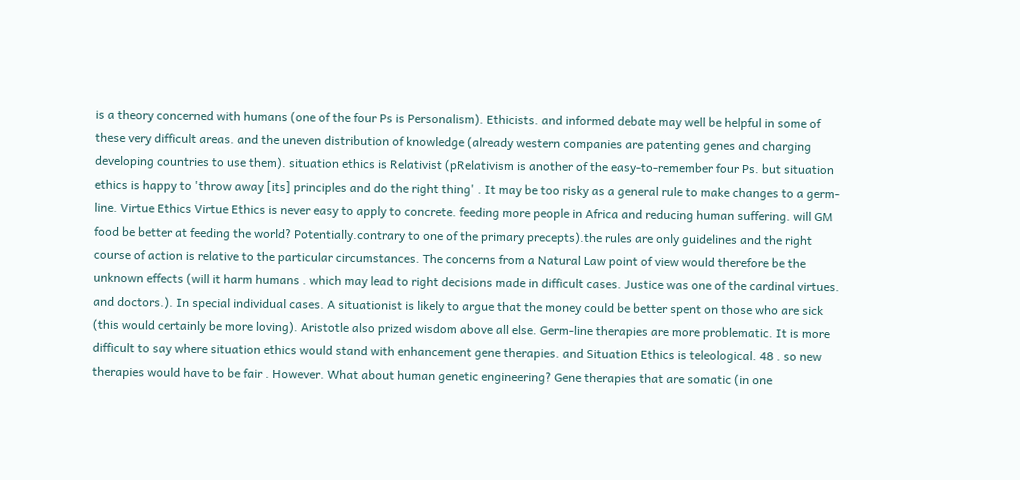is a theory concerned with humans (one of the four Ps is Personalism). Ethicists. and informed debate may well be helpful in some of these very difficult areas. and the uneven distribution of knowledge (already western companies are patenting genes and charging developing countries to use them). situation ethics is Relativist (pRelativism is another of the easy-to-remember four Ps. but situation ethics is happy to 'throw away [its] principles and do the right thing' . It may be too risky as a general rule to make changes to a germ-line. Virtue Ethics Virtue Ethics is never easy to apply to concrete. feeding more people in Africa and reducing human suffering. will GM food be better at feeding the world? Potentially.contrary to one of the primary precepts).the rules are only guidelines and the right course of action is relative to the particular circumstances. The concerns from a Natural Law point of view would therefore be the unknown effects (will it harm humans . which may lead to right decisions made in difficult cases. Justice was one of the cardinal virtues. and doctors.). In special individual cases. A situationist is likely to argue that the money could be better spent on those who are sick (this would certainly be more loving). Aristotle also prized wisdom above all else. Germ-line therapies are more problematic. It is more difficult to say where situation ethics would stand with enhancement gene therapies. and Situation Ethics is teleological. 48 . so new therapies would have to be fair . However. What about human genetic engineering? Gene therapies that are somatic (in one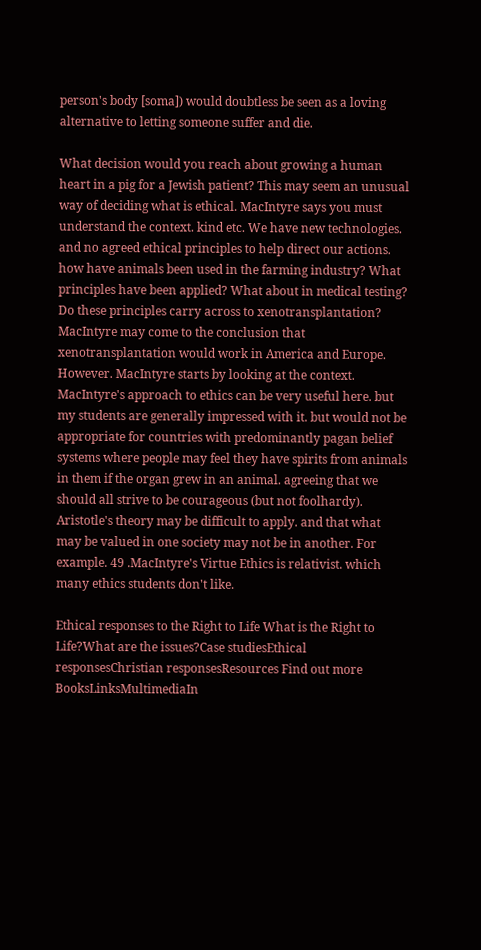person's body [soma]) would doubtless be seen as a loving alternative to letting someone suffer and die.

What decision would you reach about growing a human heart in a pig for a Jewish patient? This may seem an unusual way of deciding what is ethical. MacIntyre says you must understand the context. kind etc. We have new technologies. and no agreed ethical principles to help direct our actions. how have animals been used in the farming industry? What principles have been applied? What about in medical testing? Do these principles carry across to xenotransplantation? MacIntyre may come to the conclusion that xenotransplantation would work in America and Europe. However. MacIntyre starts by looking at the context. MacIntyre's approach to ethics can be very useful here. but my students are generally impressed with it. but would not be appropriate for countries with predominantly pagan belief systems where people may feel they have spirits from animals in them if the organ grew in an animal. agreeing that we should all strive to be courageous (but not foolhardy). Aristotle's theory may be difficult to apply. and that what may be valued in one society may not be in another. For example. 49 .MacIntyre's Virtue Ethics is relativist. which many ethics students don't like.

Ethical responses to the Right to Life What is the Right to Life?What are the issues?Case studiesEthical responsesChristian responsesResources Find out more BooksLinksMultimediaIn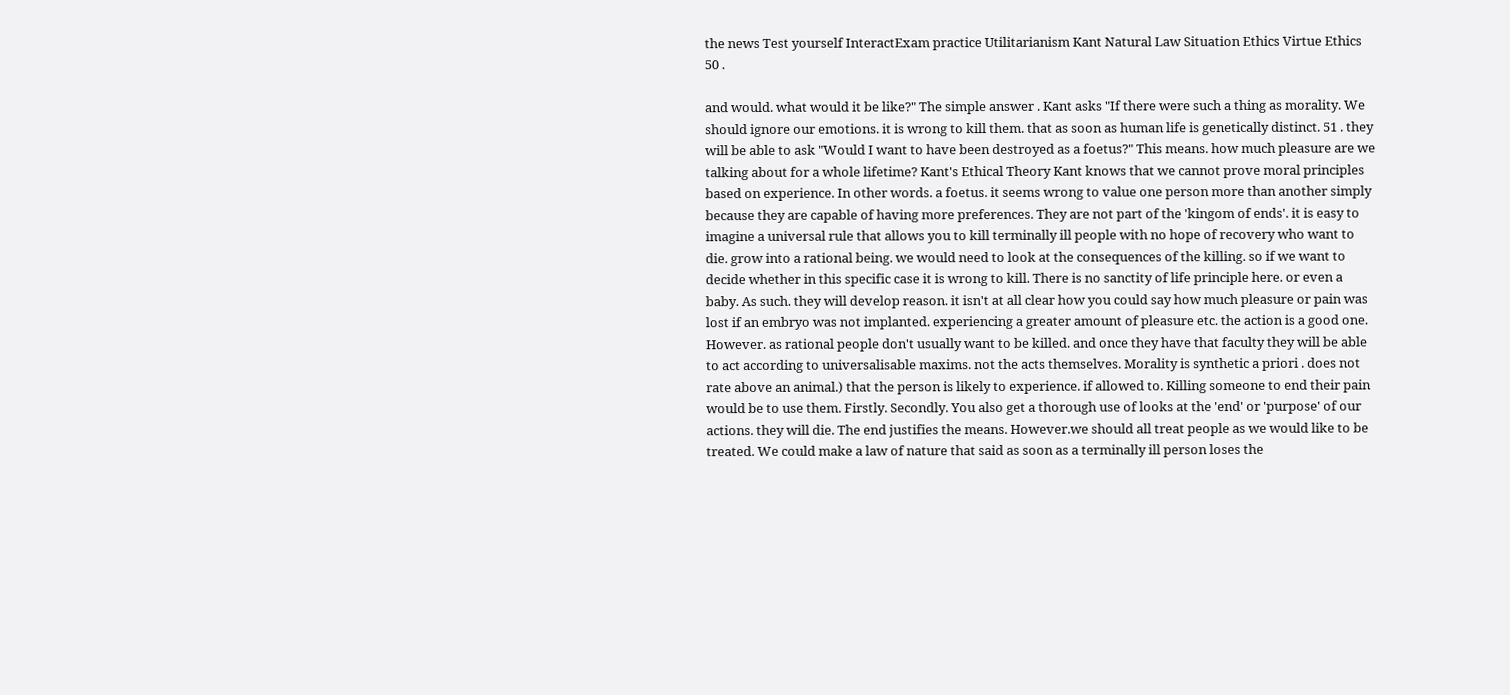the news Test yourself InteractExam practice Utilitarianism Kant Natural Law Situation Ethics Virtue Ethics 50 .

and would. what would it be like?" The simple answer . Kant asks "If there were such a thing as morality. We should ignore our emotions. it is wrong to kill them. that as soon as human life is genetically distinct. 51 . they will be able to ask "Would I want to have been destroyed as a foetus?" This means. how much pleasure are we talking about for a whole lifetime? Kant's Ethical Theory Kant knows that we cannot prove moral principles based on experience. In other words. a foetus. it seems wrong to value one person more than another simply because they are capable of having more preferences. They are not part of the 'kingom of ends'. it is easy to imagine a universal rule that allows you to kill terminally ill people with no hope of recovery who want to die. grow into a rational being. we would need to look at the consequences of the killing. so if we want to decide whether in this specific case it is wrong to kill. There is no sanctity of life principle here. or even a baby. As such. they will develop reason. it isn't at all clear how you could say how much pleasure or pain was lost if an embryo was not implanted. experiencing a greater amount of pleasure etc. the action is a good one. However. as rational people don't usually want to be killed. and once they have that faculty they will be able to act according to universalisable maxims. not the acts themselves. Morality is synthetic a priori . does not rate above an animal.) that the person is likely to experience. if allowed to. Killing someone to end their pain would be to use them. Firstly. Secondly. You also get a thorough use of looks at the 'end' or 'purpose' of our actions. they will die. The end justifies the means. However.we should all treat people as we would like to be treated. We could make a law of nature that said as soon as a terminally ill person loses the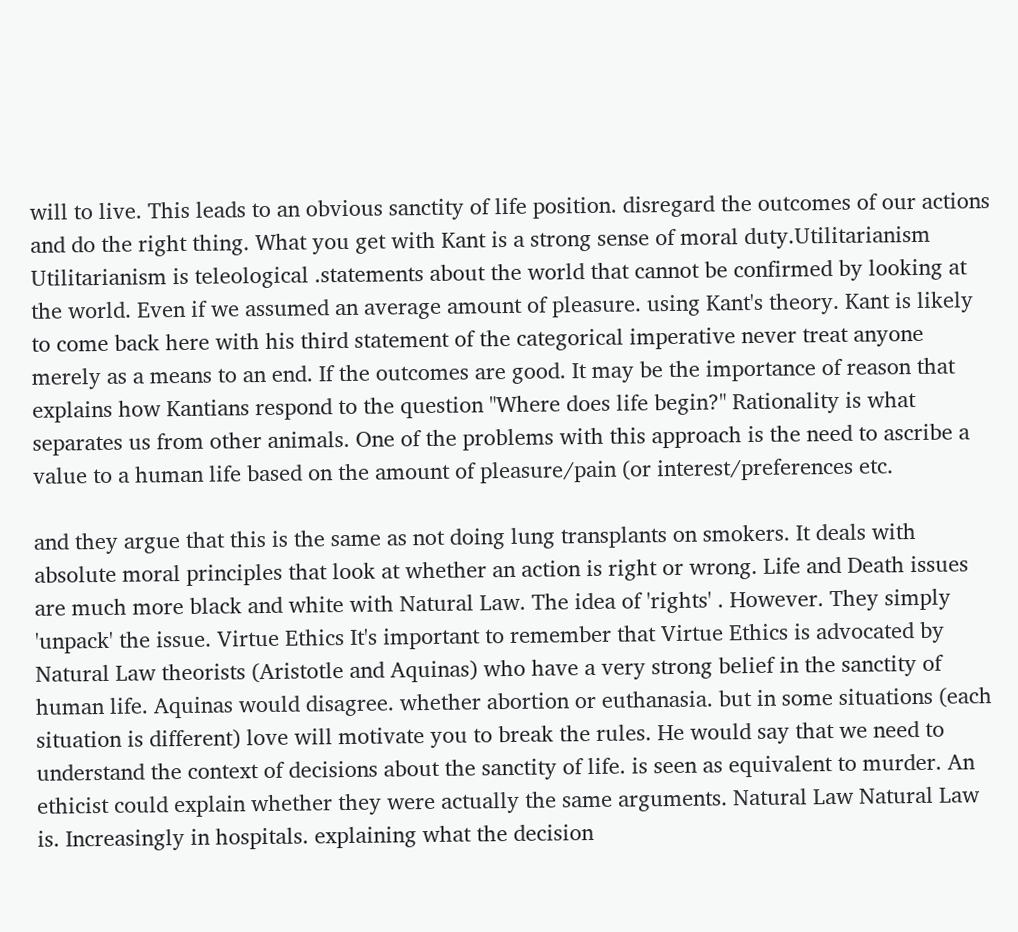will to live. This leads to an obvious sanctity of life position. disregard the outcomes of our actions and do the right thing. What you get with Kant is a strong sense of moral duty.Utilitarianism Utilitarianism is teleological .statements about the world that cannot be confirmed by looking at the world. Even if we assumed an average amount of pleasure. using Kant's theory. Kant is likely to come back here with his third statement of the categorical imperative never treat anyone merely as a means to an end. If the outcomes are good. It may be the importance of reason that explains how Kantians respond to the question "Where does life begin?" Rationality is what separates us from other animals. One of the problems with this approach is the need to ascribe a value to a human life based on the amount of pleasure/pain (or interest/preferences etc.

and they argue that this is the same as not doing lung transplants on smokers. It deals with absolute moral principles that look at whether an action is right or wrong. Life and Death issues are much more black and white with Natural Law. The idea of 'rights' . However. They simply 'unpack' the issue. Virtue Ethics It's important to remember that Virtue Ethics is advocated by Natural Law theorists (Aristotle and Aquinas) who have a very strong belief in the sanctity of human life. Aquinas would disagree. whether abortion or euthanasia. but in some situations (each situation is different) love will motivate you to break the rules. He would say that we need to understand the context of decisions about the sanctity of life. is seen as equivalent to murder. An ethicist could explain whether they were actually the same arguments. Natural Law Natural Law is. Increasingly in hospitals. explaining what the decision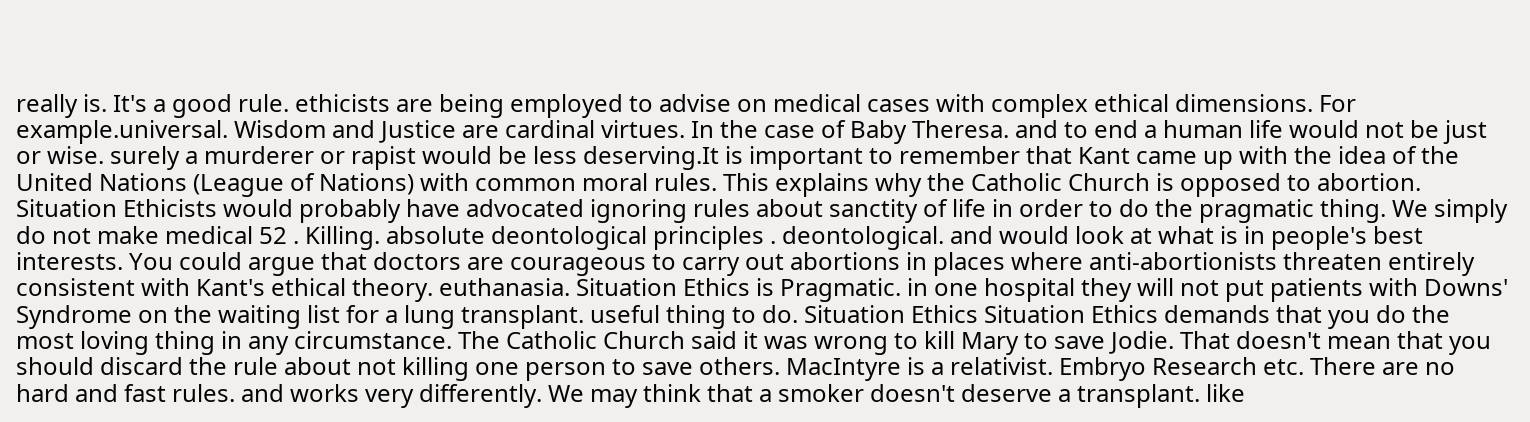really is. It's a good rule. ethicists are being employed to advise on medical cases with complex ethical dimensions. For example.universal. Wisdom and Justice are cardinal virtues. In the case of Baby Theresa. and to end a human life would not be just or wise. surely a murderer or rapist would be less deserving.It is important to remember that Kant came up with the idea of the United Nations (League of Nations) with common moral rules. This explains why the Catholic Church is opposed to abortion. Situation Ethicists would probably have advocated ignoring rules about sanctity of life in order to do the pragmatic thing. We simply do not make medical 52 . Killing. absolute deontological principles . deontological. and would look at what is in people's best interests. You could argue that doctors are courageous to carry out abortions in places where anti-abortionists threaten entirely consistent with Kant's ethical theory. euthanasia. Situation Ethics is Pragmatic. in one hospital they will not put patients with Downs' Syndrome on the waiting list for a lung transplant. useful thing to do. Situation Ethics Situation Ethics demands that you do the most loving thing in any circumstance. The Catholic Church said it was wrong to kill Mary to save Jodie. That doesn't mean that you should discard the rule about not killing one person to save others. MacIntyre is a relativist. Embryo Research etc. There are no hard and fast rules. and works very differently. We may think that a smoker doesn't deserve a transplant. like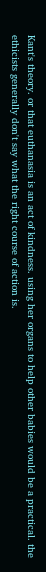Kant's theory. or that euthanasia is an act of kindness. using her organs to help other babies would be a practical. the ethicists generally don't say what the right course of action is.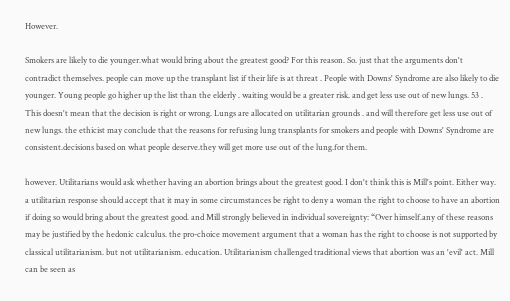However.

Smokers are likely to die younger.what would bring about the greatest good? For this reason. So. just that the arguments don't contradict themselves. people can move up the transplant list if their life is at threat . People with Downs' Syndrome are also likely to die younger. Young people go higher up the list than the elderly . waiting would be a greater risk. and get less use out of new lungs. 53 . This doesn't mean that the decision is right or wrong. Lungs are allocated on utilitarian grounds . and will therefore get less use out of new lungs. the ethicist may conclude that the reasons for refusing lung transplants for smokers and people with Downs' Syndrome are consistent.decisions based on what people deserve.they will get more use out of the lung.for them.

however. Utilitarians would ask whether having an abortion brings about the greatest good. I don't think this is Mill's point. Either way. a utilitarian response should accept that it may in some circumstances be right to deny a woman the right to choose to have an abortion if doing so would bring about the greatest good. and Mill strongly believed in individual sovereignty: “Over himself.any of these reasons may be justified by the hedonic calculus. the pro-choice movement argument that a woman has the right to choose is not supported by classical utilitarianism. but not utilitarianism. education. Utilitarianism challenged traditional views that abortion was an 'evil' act. Mill can be seen as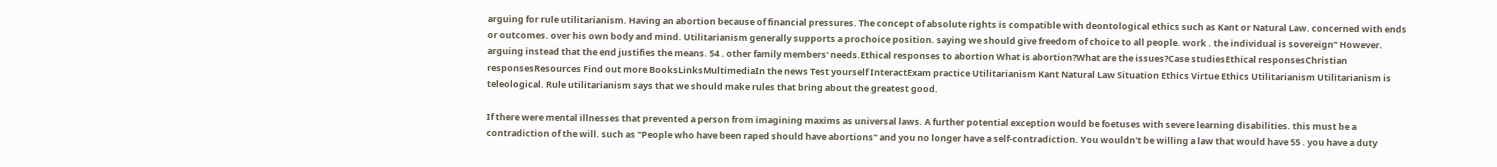arguing for rule utilitarianism. Having an abortion because of financial pressures. The concept of absolute rights is compatible with deontological ethics such as Kant or Natural Law. concerned with ends or outcomes. over his own body and mind. Utilitarianism generally supports a prochoice position. saying we should give freedom of choice to all people. work . the individual is sovereign” However. arguing instead that the end justifies the means. 54 . other family members' needs.Ethical responses to abortion What is abortion?What are the issues?Case studiesEthical responsesChristian responsesResources Find out more BooksLinksMultimediaIn the news Test yourself InteractExam practice Utilitarianism Kant Natural Law Situation Ethics Virtue Ethics Utilitarianism Utilitarianism is teleological. Rule utilitarianism says that we should make rules that bring about the greatest good.

If there were mental illnesses that prevented a person from imagining maxims as universal laws. A further potential exception would be foetuses with severe learning disabilities. this must be a contradiction of the will. such as "People who have been raped should have abortions" and you no longer have a self-contradiction. You wouldn't be willing a law that would have 55 . you have a duty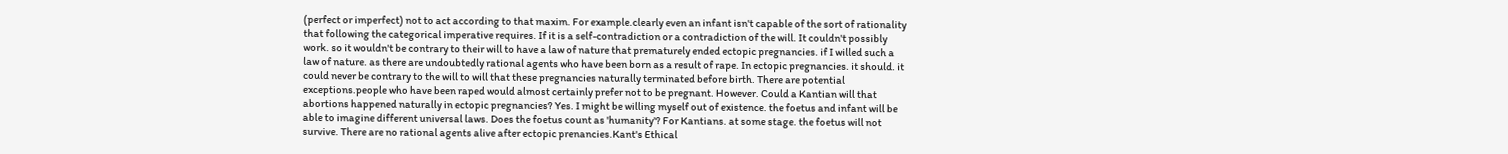(perfect or imperfect) not to act according to that maxim. For example.clearly even an infant isn't capable of the sort of rationality that following the categorical imperative requires. If it is a self-contradiction or a contradiction of the will. It couldn't possibly work. so it wouldn't be contrary to their will to have a law of nature that prematurely ended ectopic pregnancies. if I willed such a law of nature. as there are undoubtedly rational agents who have been born as a result of rape. In ectopic pregnancies. it should. it could never be contrary to the will to will that these pregnancies naturally terminated before birth. There are potential exceptions.people who have been raped would almost certainly prefer not to be pregnant. However. Could a Kantian will that abortions happened naturally in ectopic pregnancies? Yes. I might be willing myself out of existence. the foetus and infant will be able to imagine different universal laws. Does the foetus count as 'humanity'? For Kantians. at some stage. the foetus will not survive. There are no rational agents alive after ectopic prenancies.Kant's Ethical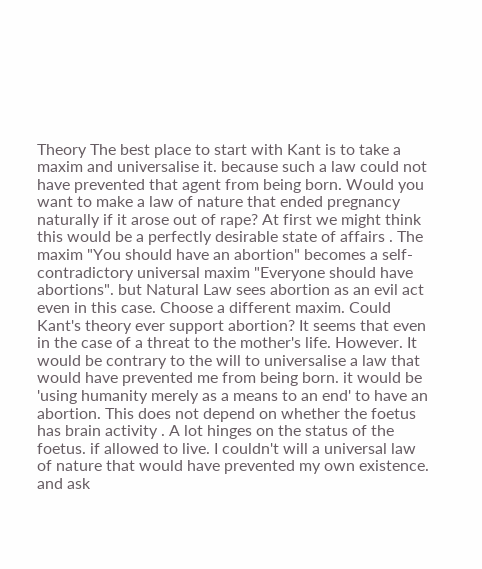Theory The best place to start with Kant is to take a maxim and universalise it. because such a law could not have prevented that agent from being born. Would you want to make a law of nature that ended pregnancy naturally if it arose out of rape? At first we might think this would be a perfectly desirable state of affairs . The maxim "You should have an abortion" becomes a self-contradictory universal maxim "Everyone should have abortions". but Natural Law sees abortion as an evil act even in this case. Choose a different maxim. Could Kant's theory ever support abortion? It seems that even in the case of a threat to the mother's life. However. It would be contrary to the will to universalise a law that would have prevented me from being born. it would be 'using humanity merely as a means to an end' to have an abortion. This does not depend on whether the foetus has brain activity . A lot hinges on the status of the foetus. if allowed to live. I couldn't will a universal law of nature that would have prevented my own existence. and ask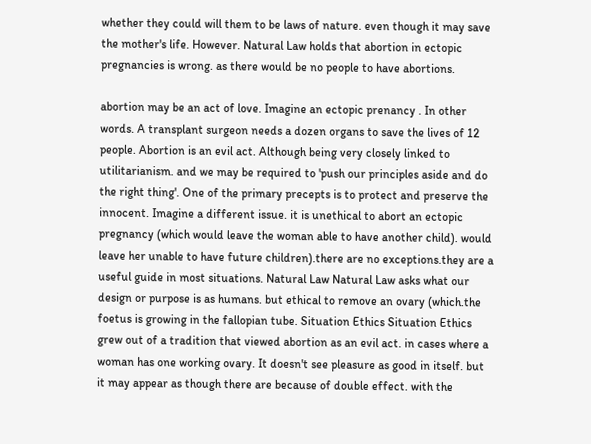whether they could will them to be laws of nature. even though it may save the mother's life. However. Natural Law holds that abortion in ectopic pregnancies is wrong. as there would be no people to have abortions.

abortion may be an act of love. Imagine an ectopic prenancy . In other words. A transplant surgeon needs a dozen organs to save the lives of 12 people. Abortion is an evil act. Although being very closely linked to utilitarianism. and we may be required to 'push our principles aside and do the right thing'. One of the primary precepts is to protect and preserve the innocent. Imagine a different issue. it is unethical to abort an ectopic pregnancy (which would leave the woman able to have another child). would leave her unable to have future children).there are no exceptions.they are a useful guide in most situations. Natural Law Natural Law asks what our design or purpose is as humans. but ethical to remove an ovary (which.the foetus is growing in the fallopian tube. Situation Ethics Situation Ethics grew out of a tradition that viewed abortion as an evil act. in cases where a woman has one working ovary. It doesn't see pleasure as good in itself. but it may appear as though there are because of double effect. with the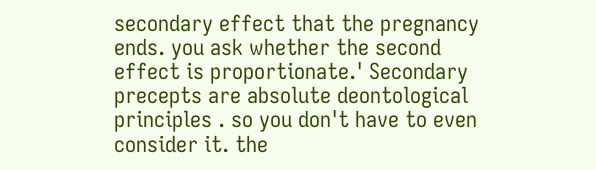secondary effect that the pregnancy ends. you ask whether the second effect is proportionate.' Secondary precepts are absolute deontological principles . so you don't have to even consider it. the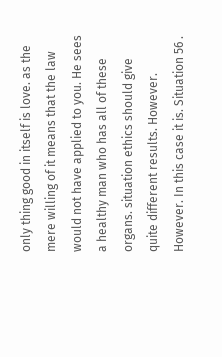only thing good in itself is love. as the mere willing of it means that the law would not have applied to you. He sees a healthy man who has all of these organs. situation ethics should give quite different results. However. However. In this case it is. Situation 56 .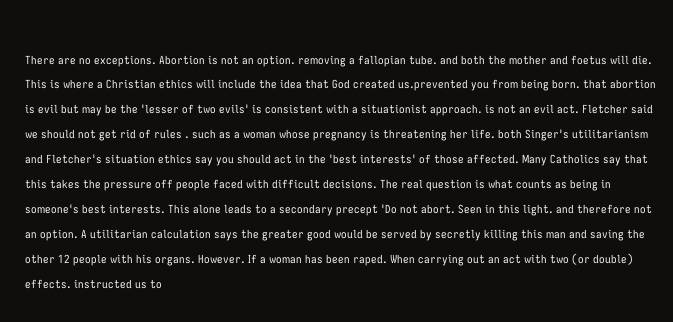There are no exceptions. Abortion is not an option. removing a fallopian tube. and both the mother and foetus will die. This is where a Christian ethics will include the idea that God created us.prevented you from being born. that abortion is evil but may be the 'lesser of two evils' is consistent with a situationist approach. is not an evil act. Fletcher said we should not get rid of rules . such as a woman whose pregnancy is threatening her life. both Singer's utilitarianism and Fletcher's situation ethics say you should act in the 'best interests' of those affected. Many Catholics say that this takes the pressure off people faced with difficult decisions. The real question is what counts as being in someone's best interests. This alone leads to a secondary precept 'Do not abort. Seen in this light. and therefore not an option. A utilitarian calculation says the greater good would be served by secretly killing this man and saving the other 12 people with his organs. However. If a woman has been raped. When carrying out an act with two (or double) effects. instructed us to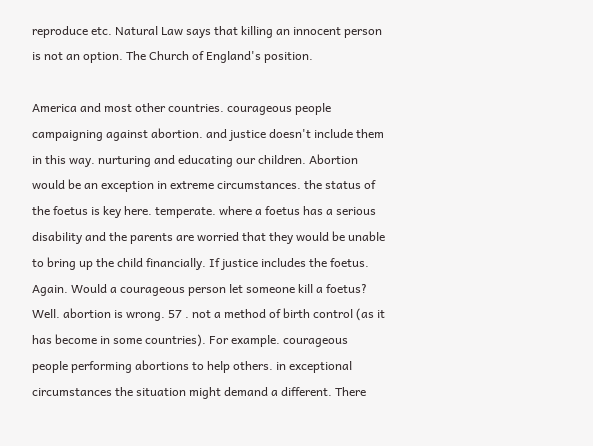reproduce etc. Natural Law says that killing an innocent person is not an option. The Church of England's position.

America and most other countries. courageous people campaigning against abortion. and justice doesn't include them in this way. nurturing and educating our children. Abortion would be an exception in extreme circumstances. the status of the foetus is key here. temperate. where a foetus has a serious disability and the parents are worried that they would be unable to bring up the child financially. If justice includes the foetus. Again. Would a courageous person let someone kill a foetus? Well. abortion is wrong. 57 . not a method of birth control (as it has become in some countries). For example. courageous people performing abortions to help others. in exceptional circumstances the situation might demand a different. There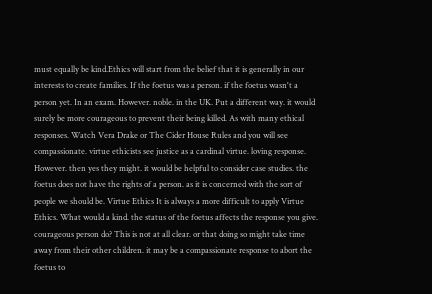must equally be kind.Ethics will start from the belief that it is generally in our interests to create families. If the foetus was a person. if the foetus wasn't a person yet. In an exam. However. noble. in the UK. Put a different way. it would surely be more courageous to prevent their being killed. As with many ethical responses. Watch Vera Drake or The Cider House Rules and you will see compassionate. virtue ethicists see justice as a cardinal virtue. loving response. However. then yes they might. it would be helpful to consider case studies. the foetus does not have the rights of a person. as it is concerned with the sort of people we should be. Virtue Ethics It is always a more difficult to apply Virtue Ethics. What would a kind. the status of the foetus affects the response you give. courageous person do? This is not at all clear. or that doing so might take time away from their other children. it may be a compassionate response to abort the foetus to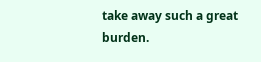take away such a great burden.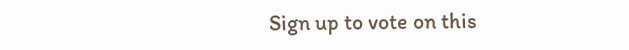Sign up to vote on this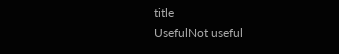title
UsefulNot useful